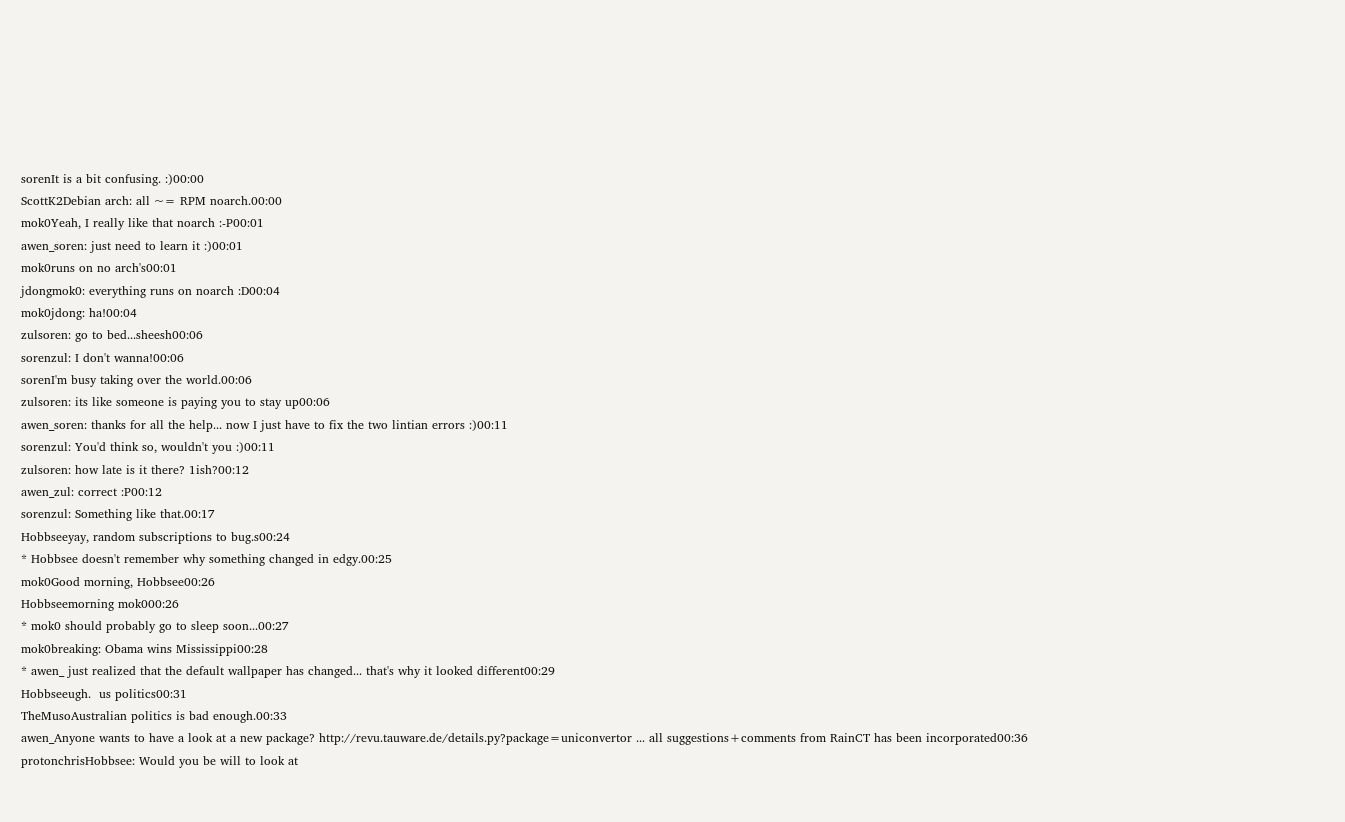sorenIt is a bit confusing. :)00:00
ScottK2Debian arch: all ~= RPM noarch.00:00
mok0Yeah, I really like that noarch :-P00:01
awen_soren: just need to learn it :)00:01
mok0runs on no arch's00:01
jdongmok0: everything runs on noarch :D00:04
mok0jdong: ha!00:04
zulsoren: go to bed...sheesh00:06
sorenzul: I don't wanna!00:06
sorenI'm busy taking over the world.00:06
zulsoren: its like someone is paying you to stay up00:06
awen_soren: thanks for all the help... now I just have to fix the two lintian errors :)00:11
sorenzul: You'd think so, wouldn't you :)00:11
zulsoren: how late is it there? 1ish?00:12
awen_zul: correct :P00:12
sorenzul: Something like that.00:17
Hobbseeyay, random subscriptions to bug.s00:24
* Hobbsee doesn't remember why something changed in edgy.00:25
mok0Good morning, Hobbsee00:26
Hobbseemorning mok000:26
* mok0 should probably go to sleep soon...00:27
mok0breaking: Obama wins Mississippi00:28
* awen_ just realized that the default wallpaper has changed... that's why it looked different00:29
Hobbseeugh.  us politics00:31
TheMusoAustralian politics is bad enough.00:33
awen_Anyone wants to have a look at a new package? http://revu.tauware.de/details.py?package=uniconvertor ... all suggestions+comments from RainCT has been incorporated00:36
protonchrisHobbsee: Would you be will to look at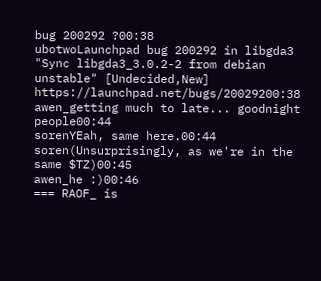bug 200292 ?00:38
ubotwoLaunchpad bug 200292 in libgda3 "Sync libgda3_3.0.2-2 from debian unstable" [Undecided,New] https://launchpad.net/bugs/20029200:38
awen_getting much to late... goodnight people00:44
sorenYEah, same here.00:44
soren(Unsurprisingly, as we're in the same $TZ)00:45
awen_he :)00:46
=== RAOF_ is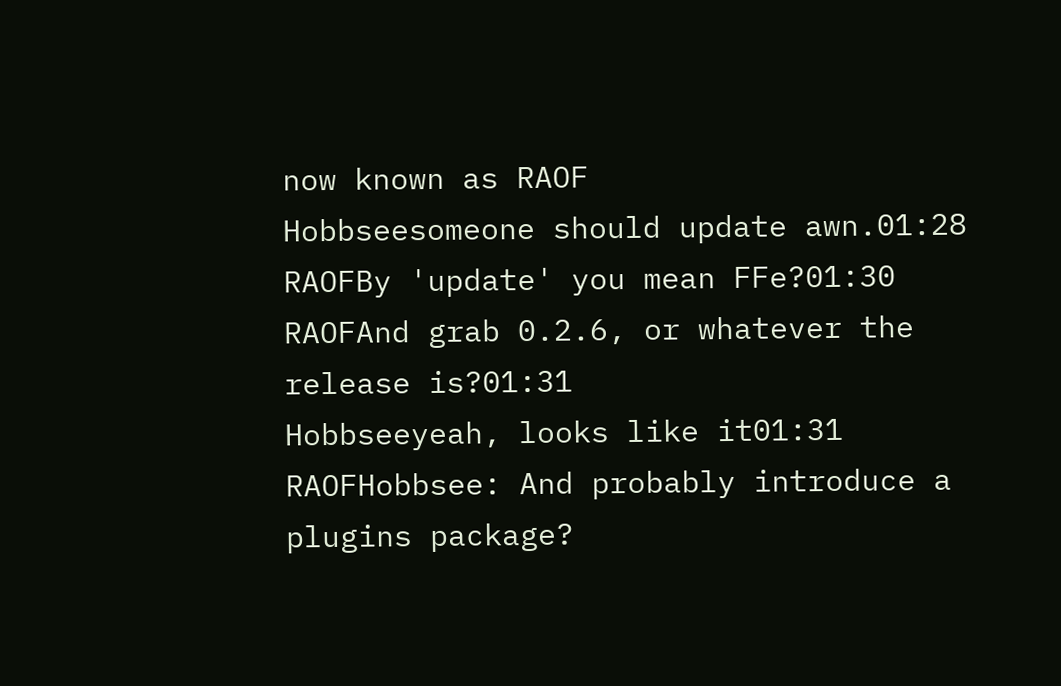now known as RAOF
Hobbseesomeone should update awn.01:28
RAOFBy 'update' you mean FFe?01:30
RAOFAnd grab 0.2.6, or whatever the release is?01:31
Hobbseeyeah, looks like it01:31
RAOFHobbsee: And probably introduce a plugins package?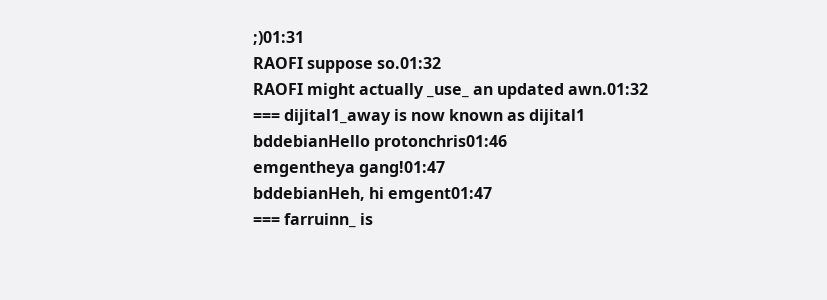;)01:31
RAOFI suppose so.01:32
RAOFI might actually _use_ an updated awn.01:32
=== dijital1_away is now known as dijital1
bddebianHello protonchris01:46
emgentheya gang!01:47
bddebianHeh, hi emgent01:47
=== farruinn_ is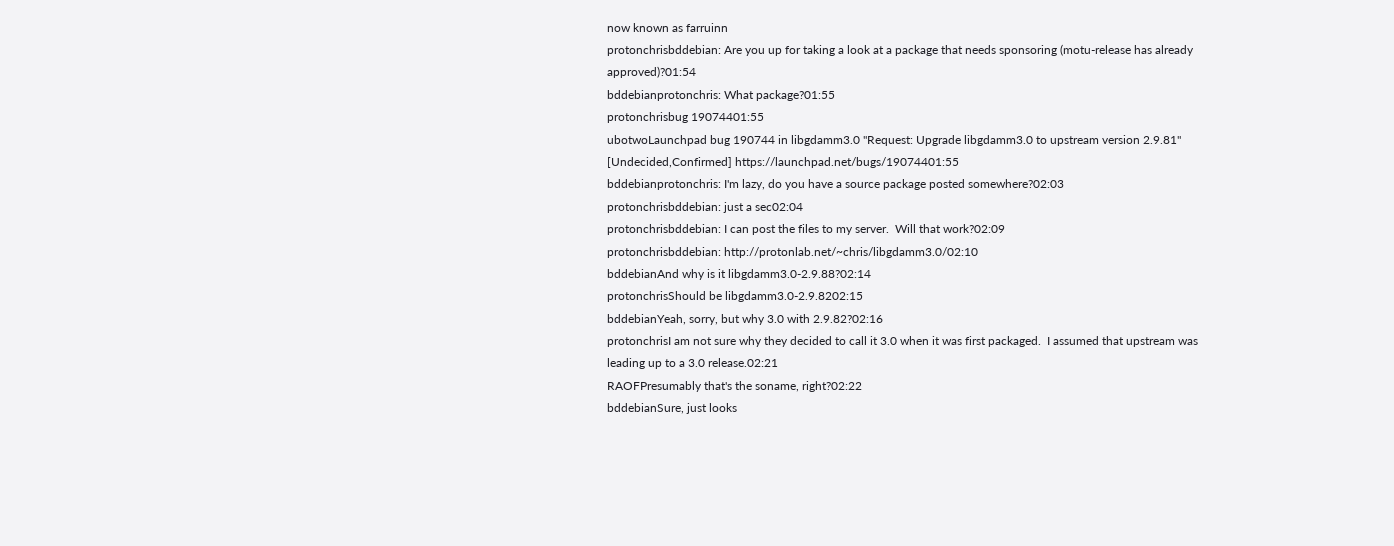now known as farruinn
protonchrisbddebian: Are you up for taking a look at a package that needs sponsoring (motu-release has already approved)?01:54
bddebianprotonchris: What package?01:55
protonchrisbug 19074401:55
ubotwoLaunchpad bug 190744 in libgdamm3.0 "Request: Upgrade libgdamm3.0 to upstream version 2.9.81" [Undecided,Confirmed] https://launchpad.net/bugs/19074401:55
bddebianprotonchris: I'm lazy, do you have a source package posted somewhere?02:03
protonchrisbddebian: just a sec02:04
protonchrisbddebian: I can post the files to my server.  Will that work?02:09
protonchrisbddebian: http://protonlab.net/~chris/libgdamm3.0/02:10
bddebianAnd why is it libgdamm3.0-2.9.88?02:14
protonchrisShould be libgdamm3.0-2.9.8202:15
bddebianYeah, sorry, but why 3.0 with 2.9.82?02:16
protonchrisI am not sure why they decided to call it 3.0 when it was first packaged.  I assumed that upstream was leading up to a 3.0 release.02:21
RAOFPresumably that's the soname, right?02:22
bddebianSure, just looks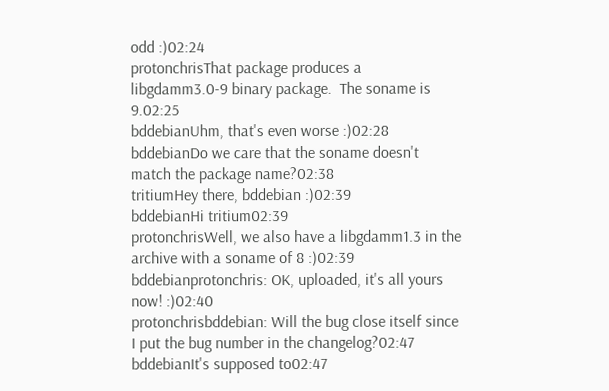odd :)02:24
protonchrisThat package produces a libgdamm3.0-9 binary package.  The soname is 9.02:25
bddebianUhm, that's even worse :)02:28
bddebianDo we care that the soname doesn't match the package name?02:38
tritiumHey there, bddebian :)02:39
bddebianHi tritium02:39
protonchrisWell, we also have a libgdamm1.3 in the archive with a soname of 8 :)02:39
bddebianprotonchris: OK, uploaded, it's all yours now! :)02:40
protonchrisbddebian: Will the bug close itself since I put the bug number in the changelog?02:47
bddebianIt's supposed to02:47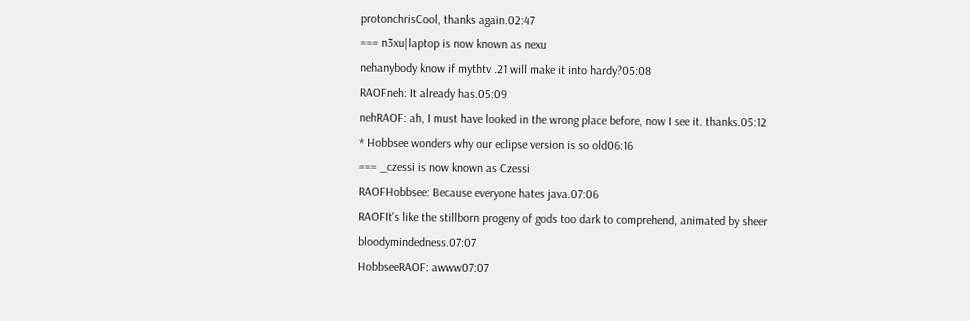protonchrisCool, thanks again.02:47
=== n3xu|laptop is now known as nexu
nehanybody know if mythtv .21 will make it into hardy?05:08
RAOFneh: It already has.05:09
nehRAOF: ah, I must have looked in the wrong place before, now I see it. thanks.05:12
* Hobbsee wonders why our eclipse version is so old06:16
=== _czessi is now known as Czessi
RAOFHobbsee: Because everyone hates java.07:06
RAOFIt's like the stillborn progeny of gods too dark to comprehend, animated by sheer bloodymindedness.07:07
HobbseeRAOF: awww07:07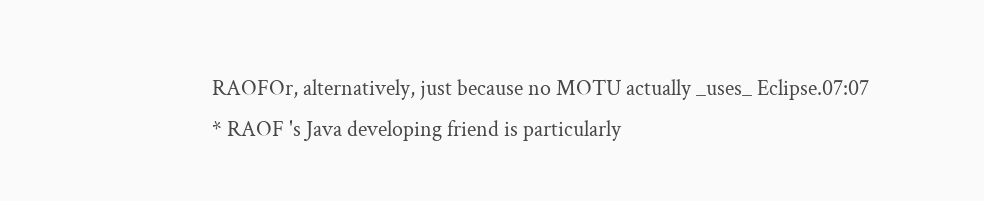RAOFOr, alternatively, just because no MOTU actually _uses_ Eclipse.07:07
* RAOF 's Java developing friend is particularly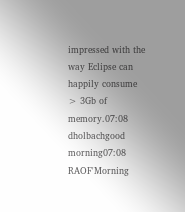impressed with the way Eclipse can happily consume > 3Gb of memory.07:08
dholbachgood morning07:08
RAOF'Morning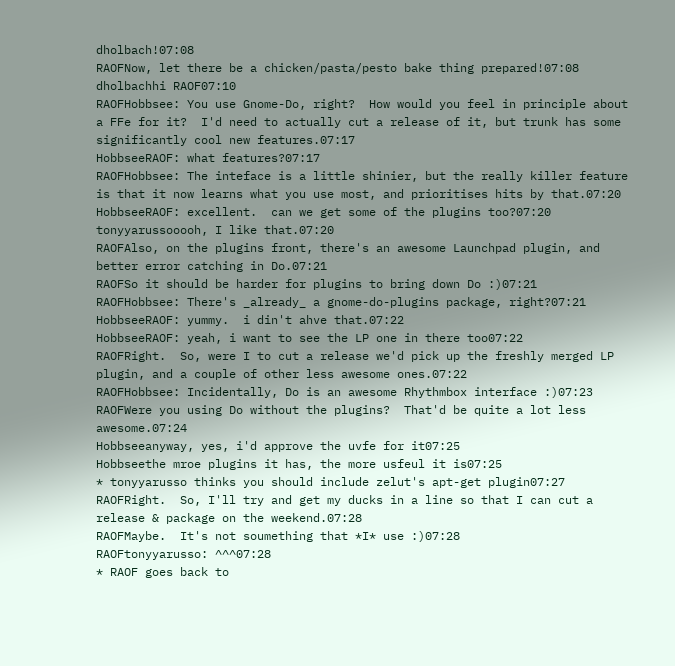dholbach!07:08
RAOFNow, let there be a chicken/pasta/pesto bake thing prepared!07:08
dholbachhi RAOF07:10
RAOFHobbsee: You use Gnome-Do, right?  How would you feel in principle about a FFe for it?  I'd need to actually cut a release of it, but trunk has some significantly cool new features.07:17
HobbseeRAOF: what features?07:17
RAOFHobbsee: The inteface is a little shinier, but the really killer feature is that it now learns what you use most, and prioritises hits by that.07:20
HobbseeRAOF: excellent.  can we get some of the plugins too?07:20
tonyyarussooooh, I like that.07:20
RAOFAlso, on the plugins front, there's an awesome Launchpad plugin, and better error catching in Do.07:21
RAOFSo it should be harder for plugins to bring down Do :)07:21
RAOFHobbsee: There's _already_ a gnome-do-plugins package, right?07:21
HobbseeRAOF: yummy.  i din't ahve that.07:22
HobbseeRAOF: yeah, i want to see the LP one in there too07:22
RAOFRight.  So, were I to cut a release we'd pick up the freshly merged LP plugin, and a couple of other less awesome ones.07:22
RAOFHobbsee: Incidentally, Do is an awesome Rhythmbox interface :)07:23
RAOFWere you using Do without the plugins?  That'd be quite a lot less awesome.07:24
Hobbseeanyway, yes, i'd approve the uvfe for it07:25
Hobbseethe mroe plugins it has, the more usfeul it is07:25
* tonyyarusso thinks you should include zelut's apt-get plugin07:27
RAOFRight.  So, I'll try and get my ducks in a line so that I can cut a release & package on the weekend.07:28
RAOFMaybe.  It's not soumething that *I* use :)07:28
RAOFtonyyarusso: ^^^07:28
* RAOF goes back to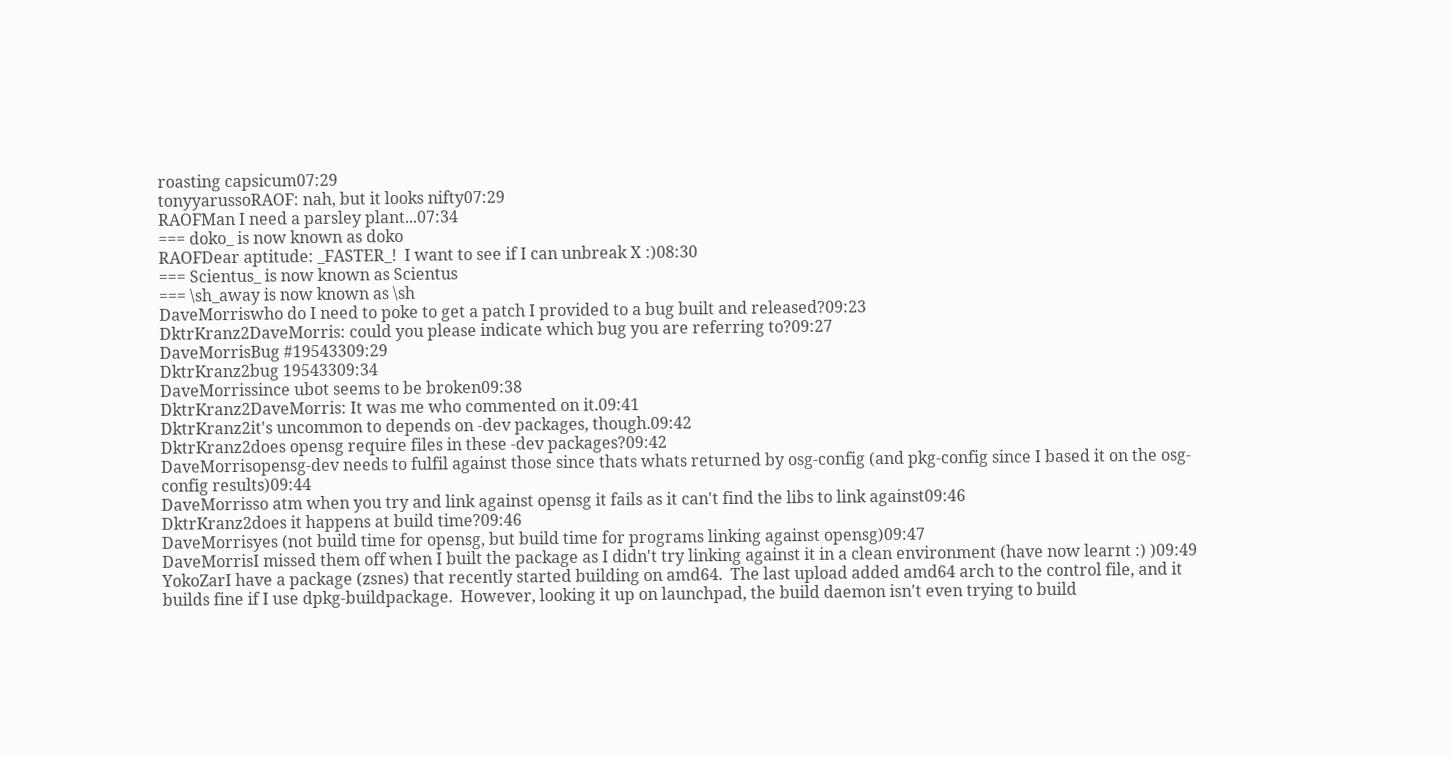roasting capsicum07:29
tonyyarussoRAOF: nah, but it looks nifty07:29
RAOFMan I need a parsley plant...07:34
=== doko_ is now known as doko
RAOFDear aptitude: _FASTER_!  I want to see if I can unbreak X :)08:30
=== Scientus_ is now known as Scientus
=== \sh_away is now known as \sh
DaveMorriswho do I need to poke to get a patch I provided to a bug built and released?09:23
DktrKranz2DaveMorris: could you please indicate which bug you are referring to?09:27
DaveMorrisBug #19543309:29
DktrKranz2bug 19543309:34
DaveMorrissince ubot seems to be broken09:38
DktrKranz2DaveMorris: It was me who commented on it.09:41
DktrKranz2it's uncommon to depends on -dev packages, though.09:42
DktrKranz2does opensg require files in these -dev packages?09:42
DaveMorrisopensg-dev needs to fulfil against those since thats whats returned by osg-config (and pkg-config since I based it on the osg-config results)09:44
DaveMorrisso atm when you try and link against opensg it fails as it can't find the libs to link against09:46
DktrKranz2does it happens at build time?09:46
DaveMorrisyes (not build time for opensg, but build time for programs linking against opensg)09:47
DaveMorrisI missed them off when I built the package as I didn't try linking against it in a clean environment (have now learnt :) )09:49
YokoZarI have a package (zsnes) that recently started building on amd64.  The last upload added amd64 arch to the control file, and it builds fine if I use dpkg-buildpackage.  However, looking it up on launchpad, the build daemon isn't even trying to build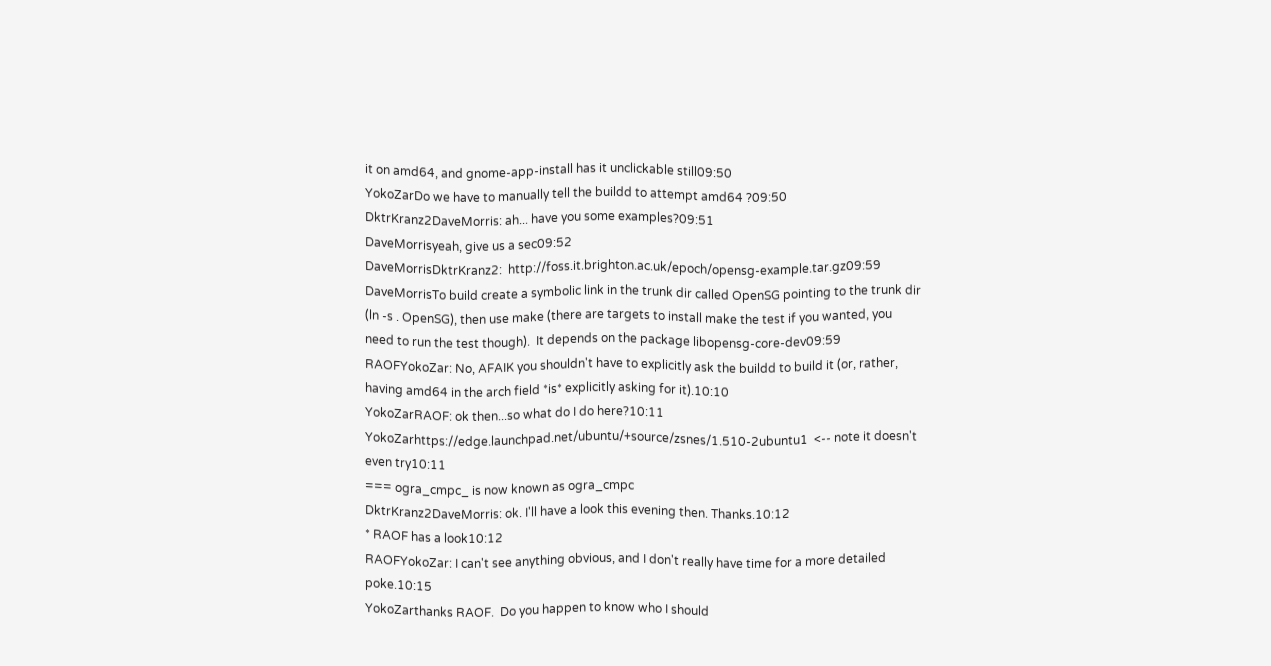it on amd64, and gnome-app-install has it unclickable still09:50
YokoZarDo we have to manually tell the buildd to attempt amd64 ?09:50
DktrKranz2DaveMorris: ah... have you some examples?09:51
DaveMorrisyeah, give us a sec09:52
DaveMorrisDktrKranz2:  http://foss.it.brighton.ac.uk/epoch/opensg-example.tar.gz09:59
DaveMorrisTo build create a symbolic link in the trunk dir called OpenSG pointing to the trunk dir (ln -s . OpenSG), then use make (there are targets to install make the test if you wanted, you need to run the test though).  It depends on the package libopensg-core-dev09:59
RAOFYokoZar: No, AFAIK you shouldn't have to explicitly ask the buildd to build it (or, rather, having amd64 in the arch field *is* explicitly asking for it).10:10
YokoZarRAOF: ok then...so what do I do here?10:11
YokoZarhttps://edge.launchpad.net/ubuntu/+source/zsnes/1.510-2ubuntu1  <-- note it doesn't even try10:11
=== ogra_cmpc_ is now known as ogra_cmpc
DktrKranz2DaveMorris: ok. I'll have a look this evening then. Thanks.10:12
* RAOF has a look10:12
RAOFYokoZar: I can't see anything obvious, and I don't really have time for a more detailed poke.10:15
YokoZarthanks RAOF.  Do you happen to know who I should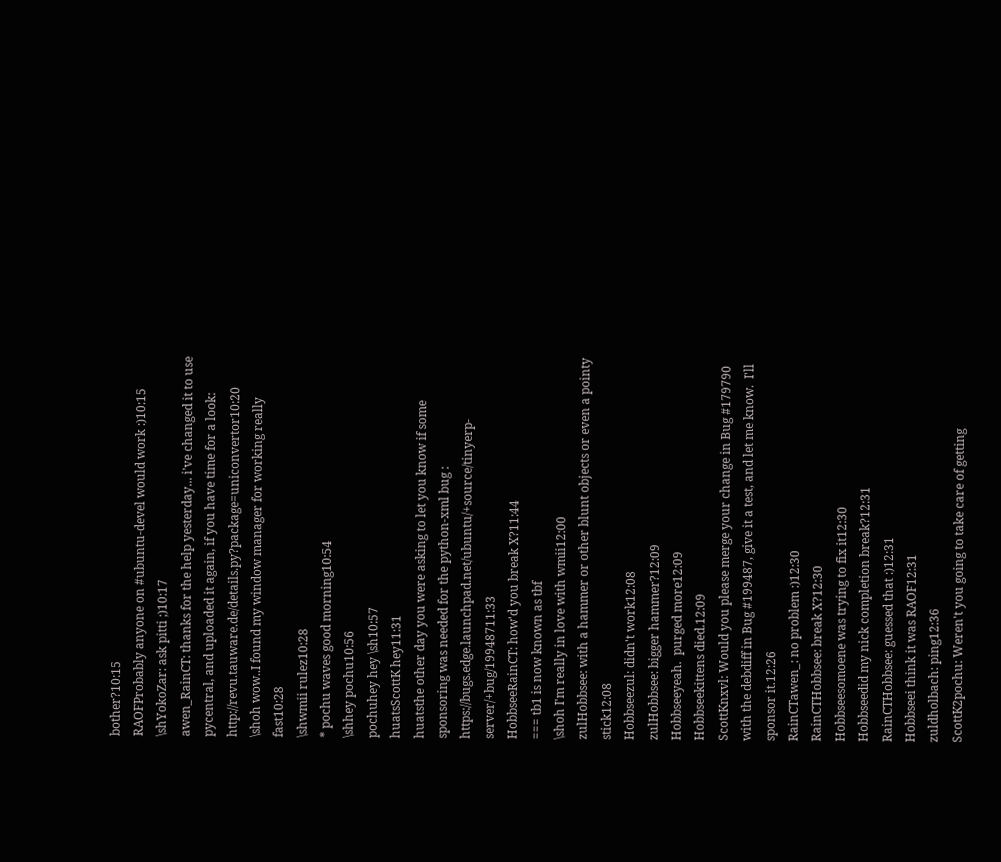bother?10:15
RAOFProbably anyone on #ubuntu-devel would work :)10:15
\shYokoZar: ask pitti ;)10:17
awen_RainCT: thanks for the help yesterday... i've changed it to use pycentral, and uploaded it again, if you have time for a look: http://revu.tauware.de/details.py?package=uniconvertor10:20
\shoh wow..I found my window manager for working really fast10:28
\shwmii rulez10:28
* pochu waves good morning10:54
\shhey pochu10:56
pochuhey hey \sh10:57
huatsScottK hey11:31
huatsthe other day you were asking to let you know if some sponsoring was needed for the python-xml bug : https://bugs.edge.launchpad.net/ubuntu/+source/tinyerp-server/+bug/19948711:33
HobbseeRainCT: how'd you break X?11:44
=== tb1 is now known as tbf
\shoh I'm really in love with wmii12:00
zulHobbsee: with a hammer or other blunt objects or even a pointy stick12:08
Hobbseezul: didn't work12:08
zulHobbsee: bigger hammer?12:09
Hobbseeyeah.  purged more12:09
Hobbseekittens died.12:09
ScottKnxvl: Would you please merge your change in Bug #179790 with the debdiff in Bug #199487, give it a test, and let me know.  I'll sponsor it.12:26
RainCTawen_: no problem :)12:30
RainCTHobbsee: break X?12:30
Hobbseesomoene was trying to fix it12:30
Hobbseedid my nick completion break?12:31
RainCTHobbsee: guessed that :)12:31
Hobbseei think it was RAOF12:31
zuldholbach: ping12:36
ScottK2pochu: Weren't you going to take care of getting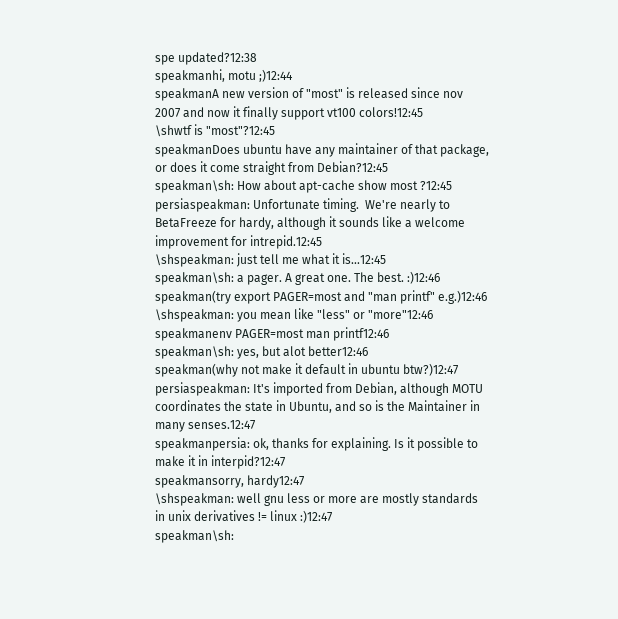spe updated?12:38
speakmanhi, motu ;)12:44
speakmanA new version of "most" is released since nov 2007 and now it finally support vt100 colors!12:45
\shwtf is "most"?12:45
speakmanDoes ubuntu have any maintainer of that package, or does it come straight from Debian?12:45
speakman\sh: How about apt-cache show most ?12:45
persiaspeakman: Unfortunate timing.  We're nearly to BetaFreeze for hardy, although it sounds like a welcome improvement for intrepid.12:45
\shspeakman: just tell me what it is...12:45
speakman\sh: a pager. A great one. The best. :)12:46
speakman(try export PAGER=most and "man printf" e.g.)12:46
\shspeakman: you mean like "less" or "more"12:46
speakmanenv PAGER=most man printf12:46
speakman\sh: yes, but alot better12:46
speakman(why not make it default in ubuntu btw?)12:47
persiaspeakman: It's imported from Debian, although MOTU coordinates the state in Ubuntu, and so is the Maintainer in many senses.12:47
speakmanpersia: ok, thanks for explaining. Is it possible to make it in interpid?12:47
speakmansorry, hardy12:47
\shspeakman: well gnu less or more are mostly standards in unix derivatives != linux :)12:47
speakman\sh: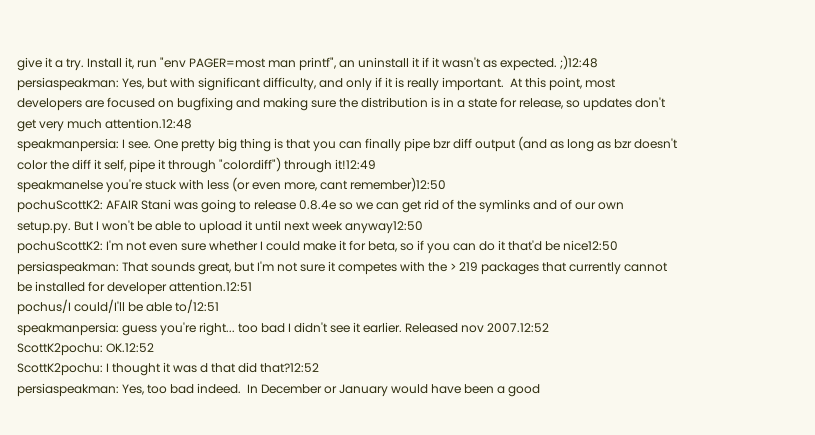give it a try. Install it, run "env PAGER=most man printf", an uninstall it if it wasn't as expected. ;)12:48
persiaspeakman: Yes, but with significant difficulty, and only if it is really important.  At this point, most developers are focused on bugfixing and making sure the distribution is in a state for release, so updates don't get very much attention.12:48
speakmanpersia: I see. One pretty big thing is that you can finally pipe bzr diff output (and as long as bzr doesn't color the diff it self, pipe it through "colordiff") through it!12:49
speakmanelse you're stuck with less (or even more, cant remember)12:50
pochuScottK2: AFAIR Stani was going to release 0.8.4e so we can get rid of the symlinks and of our own setup.py. But I won't be able to upload it until next week anyway12:50
pochuScottK2: I'm not even sure whether I could make it for beta, so if you can do it that'd be nice12:50
persiaspeakman: That sounds great, but I'm not sure it competes with the > 219 packages that currently cannot be installed for developer attention.12:51
pochus/I could/I'll be able to/12:51
speakmanpersia: guess you're right... too bad I didn't see it earlier. Released nov 2007.12:52
ScottK2pochu: OK.12:52
ScottK2pochu: I thought it was d that did that?12:52
persiaspeakman: Yes, too bad indeed.  In December or January would have been a good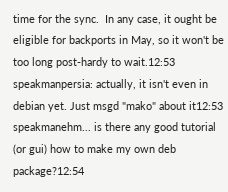time for the sync.  In any case, it ought be eligible for backports in May, so it won't be too long post-hardy to wait.12:53
speakmanpersia: actually, it isn't even in debian yet. Just msgd "mako" about it12:53
speakmanehm... is there any good tutorial (or gui) how to make my own deb package?12:54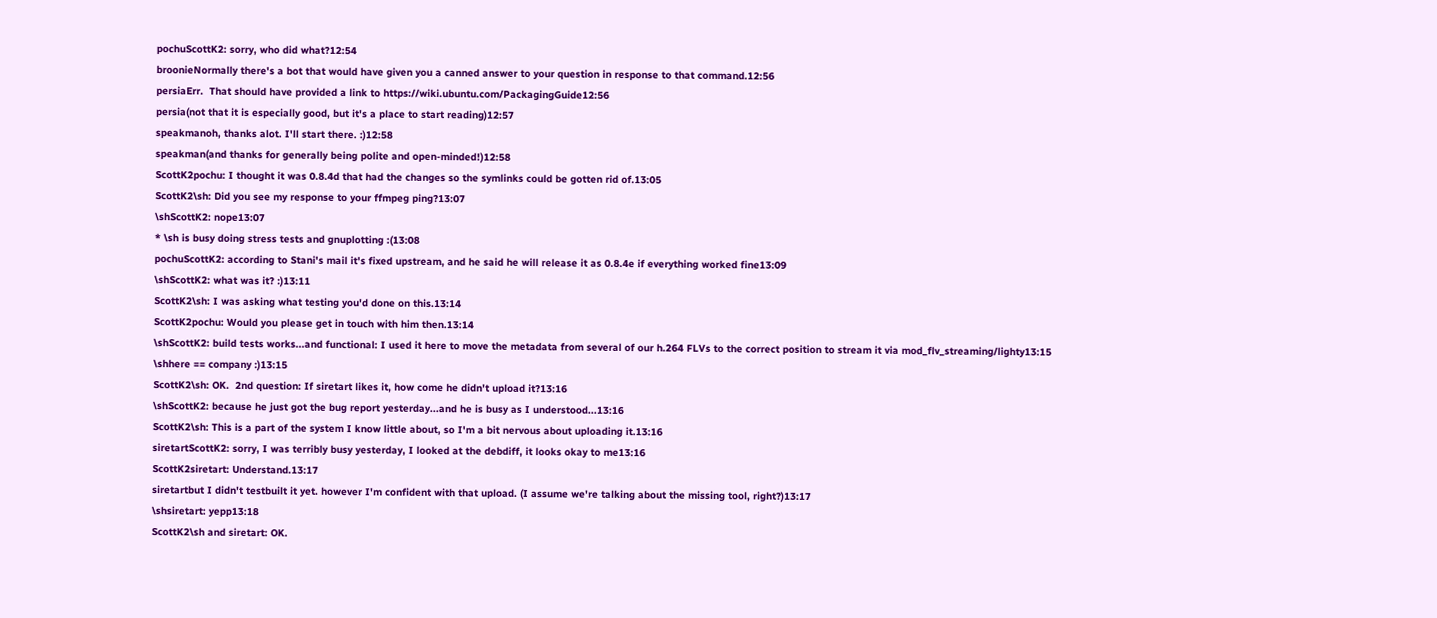pochuScottK2: sorry, who did what?12:54
broonieNormally there's a bot that would have given you a canned answer to your question in response to that command.12:56
persiaErr.  That should have provided a link to https://wiki.ubuntu.com/PackagingGuide12:56
persia(not that it is especially good, but it's a place to start reading)12:57
speakmanoh, thanks alot. I'll start there. :)12:58
speakman(and thanks for generally being polite and open-minded!)12:58
ScottK2pochu: I thought it was 0.8.4d that had the changes so the symlinks could be gotten rid of.13:05
ScottK2\sh: Did you see my response to your ffmpeg ping?13:07
\shScottK2: nope13:07
* \sh is busy doing stress tests and gnuplotting :(13:08
pochuScottK2: according to Stani's mail it's fixed upstream, and he said he will release it as 0.8.4e if everything worked fine13:09
\shScottK2: what was it? :)13:11
ScottK2\sh: I was asking what testing you'd done on this.13:14
ScottK2pochu: Would you please get in touch with him then.13:14
\shScottK2: build tests works...and functional: I used it here to move the metadata from several of our h.264 FLVs to the correct position to stream it via mod_flv_streaming/lighty13:15
\shhere == company :)13:15
ScottK2\sh: OK.  2nd question: If siretart likes it, how come he didn't upload it?13:16
\shScottK2: because he just got the bug report yesterday...and he is busy as I understood...13:16
ScottK2\sh: This is a part of the system I know little about, so I'm a bit nervous about uploading it.13:16
siretartScottK2: sorry, I was terribly busy yesterday, I looked at the debdiff, it looks okay to me13:16
ScottK2siretart: Understand.13:17
siretartbut I didn't testbuilt it yet. however I'm confident with that upload. (I assume we're talking about the missing tool, right?)13:17
\shsiretart: yepp13:18
ScottK2\sh and siretart: OK.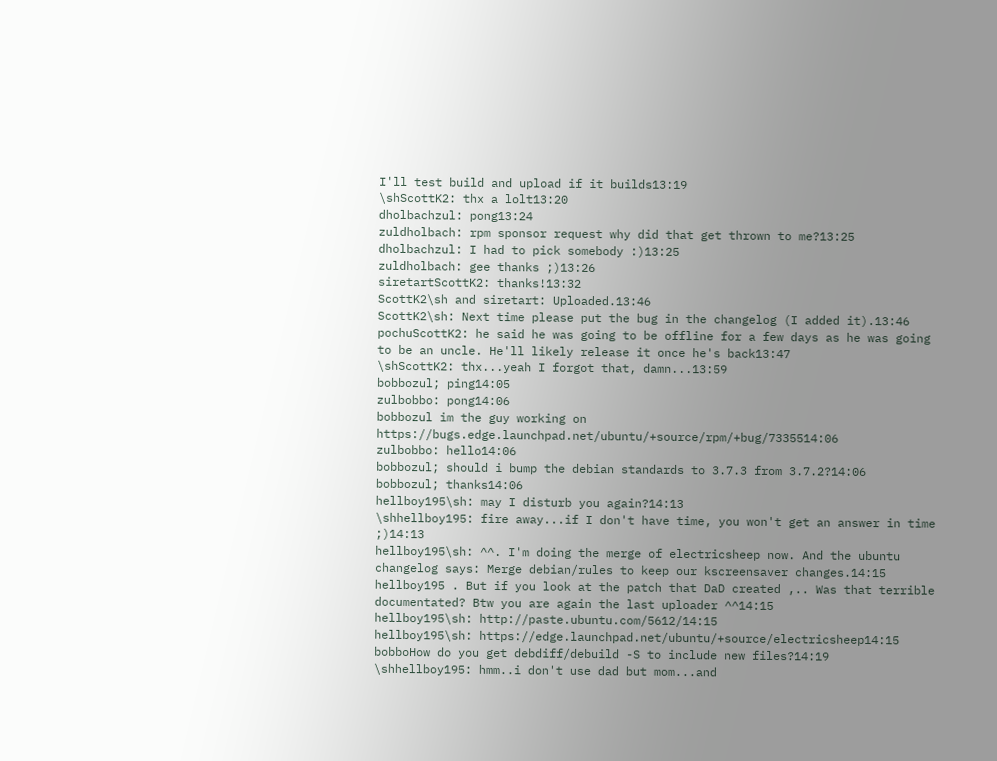I'll test build and upload if it builds13:19
\shScottK2: thx a lolt13:20
dholbachzul: pong13:24
zuldholbach: rpm sponsor request why did that get thrown to me?13:25
dholbachzul: I had to pick somebody :)13:25
zuldholbach: gee thanks ;)13:26
siretartScottK2: thanks!13:32
ScottK2\sh and siretart: Uploaded.13:46
ScottK2\sh: Next time please put the bug in the changelog (I added it).13:46
pochuScottK2: he said he was going to be offline for a few days as he was going to be an uncle. He'll likely release it once he's back13:47
\shScottK2: thx...yeah I forgot that, damn...13:59
bobbozul; ping14:05
zulbobbo: pong14:06
bobbozul im the guy working on https://bugs.edge.launchpad.net/ubuntu/+source/rpm/+bug/7335514:06
zulbobbo: hello14:06
bobbozul; should i bump the debian standards to 3.7.3 from 3.7.2?14:06
bobbozul; thanks14:06
hellboy195\sh: may I disturb you again?14:13
\shhellboy195: fire away...if I don't have time, you won't get an answer in time ;)14:13
hellboy195\sh: ^^. I'm doing the merge of electricsheep now. And the ubuntu changelog says: Merge debian/rules to keep our kscreensaver changes.14:15
hellboy195 . But if you look at the patch that DaD created ,.. Was that terrible documentated? Btw you are again the last uploader ^^14:15
hellboy195\sh: http://paste.ubuntu.com/5612/14:15
hellboy195\sh: https://edge.launchpad.net/ubuntu/+source/electricsheep14:15
bobboHow do you get debdiff/debuild -S to include new files?14:19
\shhellboy195: hmm..i don't use dad but mom...and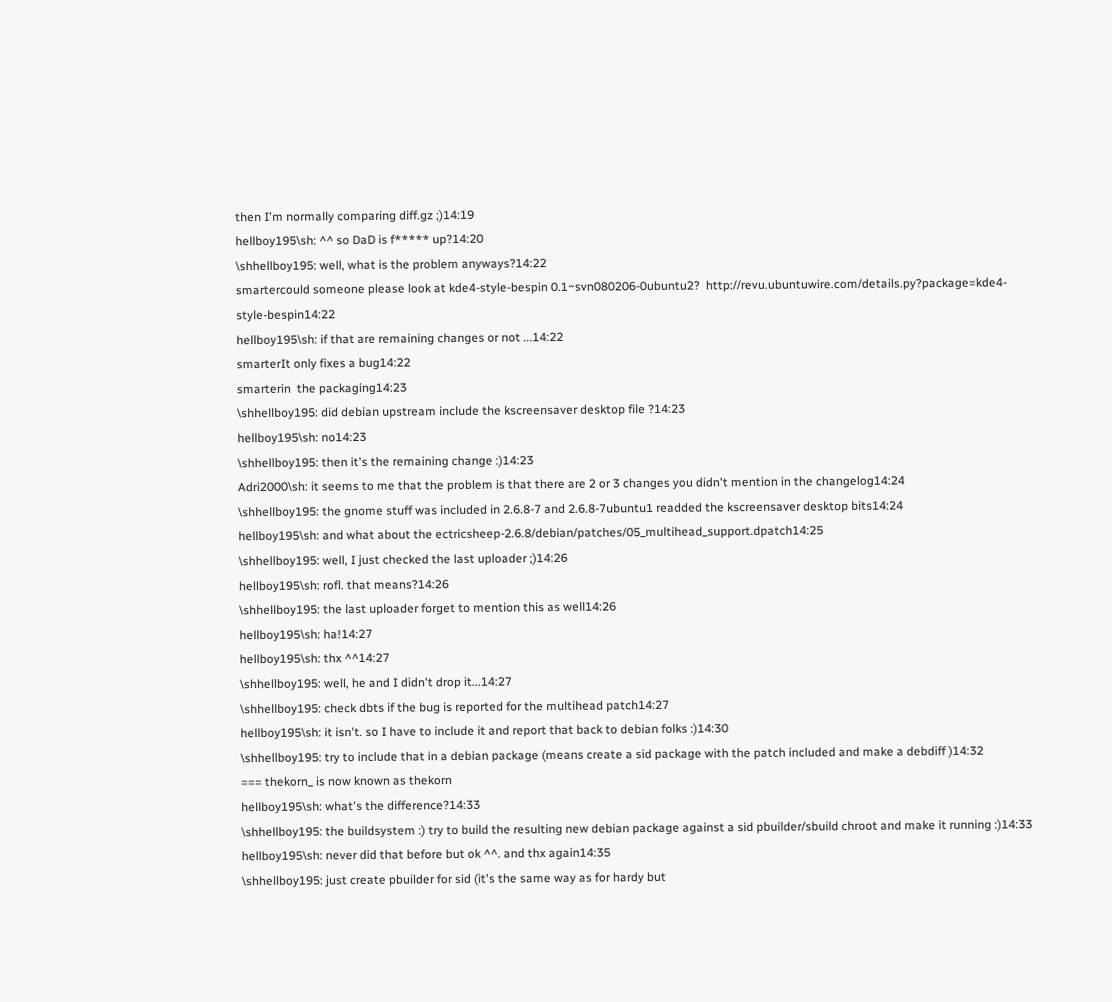then I'm normally comparing diff.gz ;)14:19
hellboy195\sh: ^^ so DaD is f***** up?14:20
\shhellboy195: well, what is the problem anyways?14:22
smartercould someone please look at kde4-style-bespin 0.1~svn080206-0ubuntu2?  http://revu.ubuntuwire.com/details.py?package=kde4-style-bespin14:22
hellboy195\sh: if that are remaining changes or not ...14:22
smarterIt only fixes a bug14:22
smarterin  the packaging14:23
\shhellboy195: did debian upstream include the kscreensaver desktop file ?14:23
hellboy195\sh: no14:23
\shhellboy195: then it's the remaining change :)14:23
Adri2000\sh: it seems to me that the problem is that there are 2 or 3 changes you didn't mention in the changelog14:24
\shhellboy195: the gnome stuff was included in 2.6.8-7 and 2.6.8-7ubuntu1 readded the kscreensaver desktop bits14:24
hellboy195\sh: and what about the ectricsheep-2.6.8/debian/patches/05_multihead_support.dpatch14:25
\shhellboy195: well, I just checked the last uploader ;)14:26
hellboy195\sh: rofl. that means?14:26
\shhellboy195: the last uploader forget to mention this as well14:26
hellboy195\sh: ha!14:27
hellboy195\sh: thx ^^14:27
\shhellboy195: well, he and I didn't drop it...14:27
\shhellboy195: check dbts if the bug is reported for the multihead patch14:27
hellboy195\sh: it isn't. so I have to include it and report that back to debian folks :)14:30
\shhellboy195: try to include that in a debian package (means create a sid package with the patch included and make a debdiff )14:32
=== thekorn_ is now known as thekorn
hellboy195\sh: what's the difference?14:33
\shhellboy195: the buildsystem :) try to build the resulting new debian package against a sid pbuilder/sbuild chroot and make it running :)14:33
hellboy195\sh: never did that before but ok ^^. and thx again14:35
\shhellboy195: just create pbuilder for sid (it's the same way as for hardy but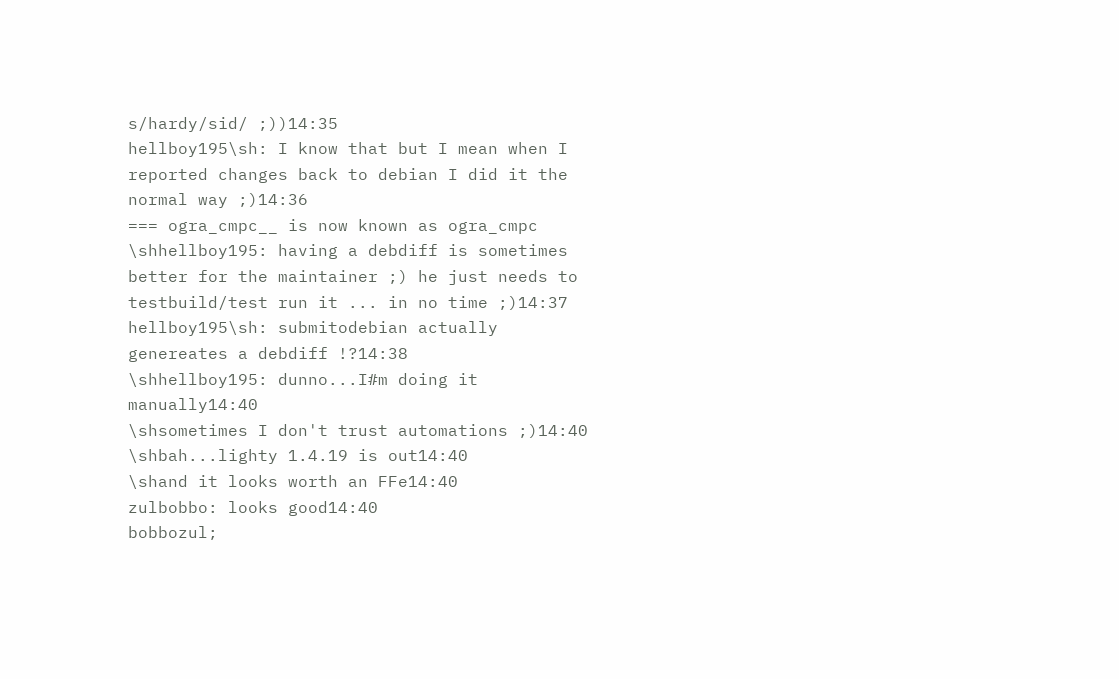s/hardy/sid/ ;))14:35
hellboy195\sh: I know that but I mean when I reported changes back to debian I did it the normal way ;)14:36
=== ogra_cmpc__ is now known as ogra_cmpc
\shhellboy195: having a debdiff is sometimes better for the maintainer ;) he just needs to testbuild/test run it ... in no time ;)14:37
hellboy195\sh: submitodebian actually genereates a debdiff !?14:38
\shhellboy195: dunno...I#m doing it manually14:40
\shsometimes I don't trust automations ;)14:40
\shbah...lighty 1.4.19 is out14:40
\shand it looks worth an FFe14:40
zulbobbo: looks good14:40
bobbozul;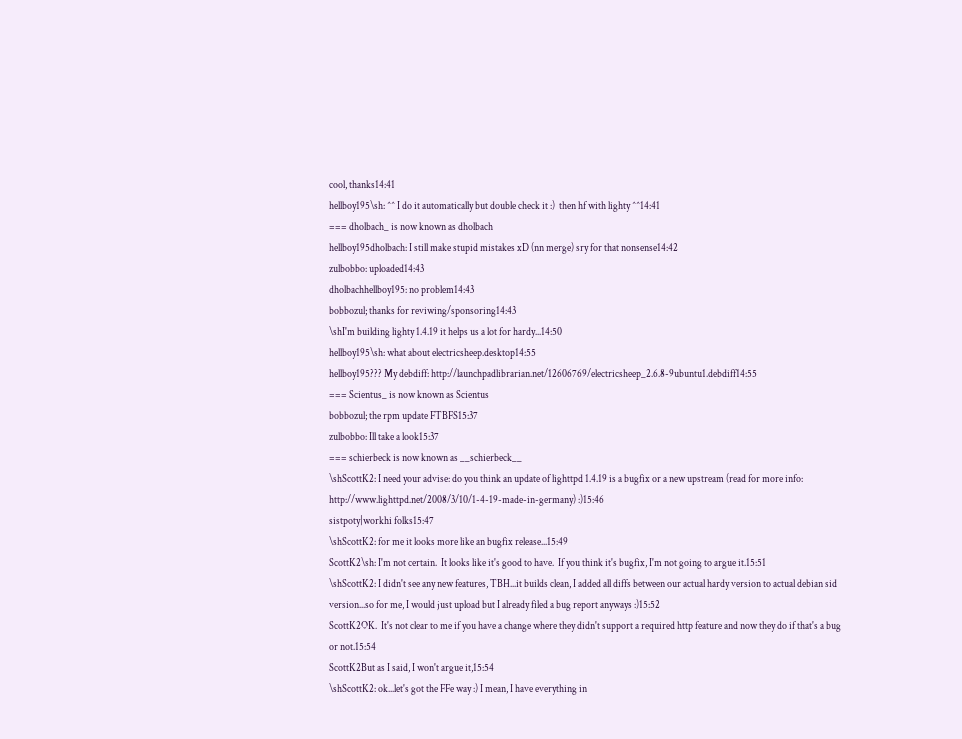cool, thanks14:41
hellboy195\sh: ^^ I do it automatically but double check it :)  then hf with lighty ^^14:41
=== dholbach_ is now known as dholbach
hellboy195dholbach: I still make stupid mistakes xD (nn merge) sry for that nonsense14:42
zulbobbo: uploaded14:43
dholbachhellboy195: no problem14:43
bobbozul; thanks for reviwing/sponsoring14:43
\shI'm building lighty 1.4.19 it helps us a lot for hardy...14:50
hellboy195\sh: what about electricsheep.desktop14:55
hellboy195??? My debdiff: http://launchpadlibrarian.net/12606769/electricsheep_2.6.8-9ubuntu1.debdiff14:55
=== Scientus_ is now known as Scientus
bobbozul; the rpm update FTBFS15:37
zulbobbo: Ill take a look15:37
=== schierbeck is now known as __schierbeck__
\shScottK2: I need your advise: do you think an update of lighttpd 1.4.19 is a bugfix or a new upstream (read for more info: http://www.lighttpd.net/2008/3/10/1-4-19-made-in-germany) :)15:46
sistpoty|workhi folks15:47
\shScottK2: for me it looks more like an bugfix release...15:49
ScottK2\sh: I'm not certain.  It looks like it's good to have.  If you think it's bugfix, I'm not going to argue it.15:51
\shScottK2: I didn't see any new features, TBH...it builds clean, I added all diffs between our actual hardy version to actual debian sid version...so for me, I would just upload but I already filed a bug report anyways :)15:52
ScottK2OK.  It's not clear to me if you have a change where they didn't support a required http feature and now they do if that's a bug or not.15:54
ScottK2But as I said, I won't argue it,15:54
\shScottK2: ok...let's got the FFe way :) I mean, I have everything in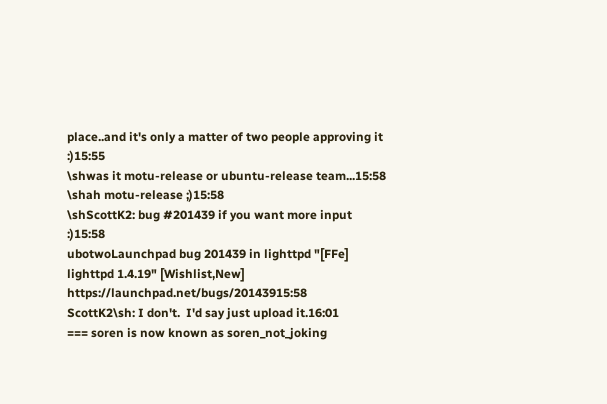place..and it's only a matter of two people approving it :)15:55
\shwas it motu-release or ubuntu-release team...15:58
\shah motu-release ;)15:58
\shScottK2: bug #201439 if you want more input :)15:58
ubotwoLaunchpad bug 201439 in lighttpd "[FFe] lighttpd 1.4.19" [Wishlist,New] https://launchpad.net/bugs/20143915:58
ScottK2\sh: I don't.  I'd say just upload it.16:01
=== soren is now known as soren_not_joking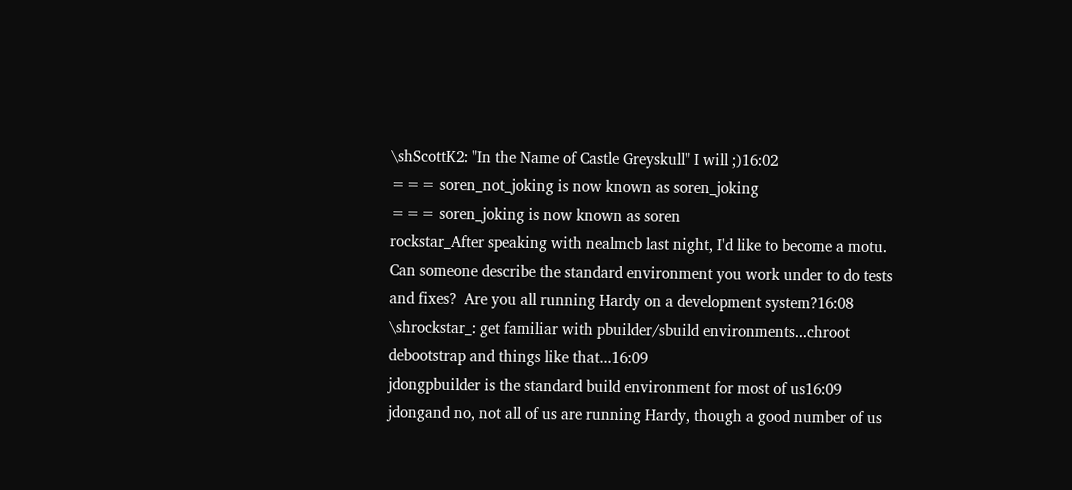\shScottK2: "In the Name of Castle Greyskull" I will ;)16:02
=== soren_not_joking is now known as soren_joking
=== soren_joking is now known as soren
rockstar_After speaking with nealmcb last night, I'd like to become a motu.  Can someone describe the standard environment you work under to do tests and fixes?  Are you all running Hardy on a development system?16:08
\shrockstar_: get familiar with pbuilder/sbuild environments...chroot debootstrap and things like that...16:09
jdongpbuilder is the standard build environment for most of us16:09
jdongand no, not all of us are running Hardy, though a good number of us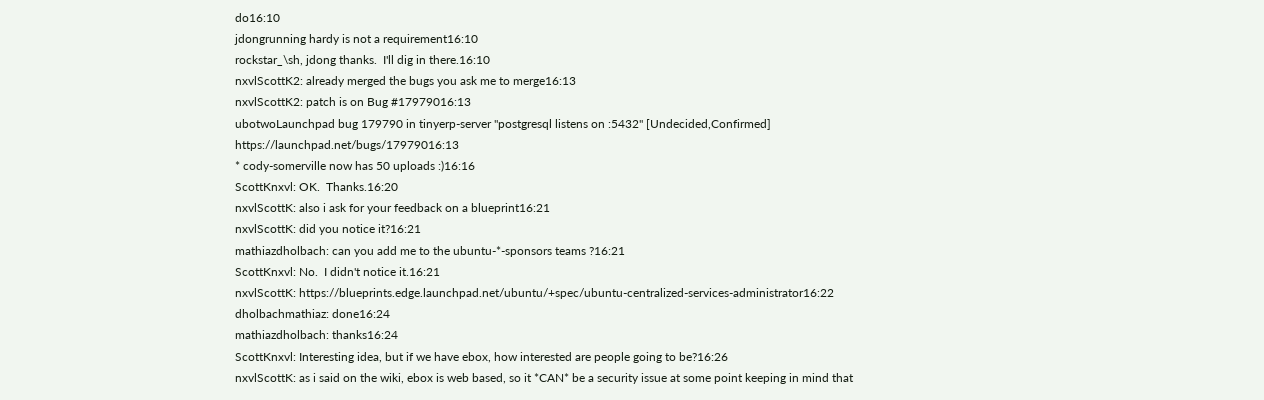do16:10
jdongrunning hardy is not a requirement16:10
rockstar_\sh, jdong thanks.  I'll dig in there.16:10
nxvlScottK2: already merged the bugs you ask me to merge16:13
nxvlScottK2: patch is on Bug #17979016:13
ubotwoLaunchpad bug 179790 in tinyerp-server "postgresql listens on :5432" [Undecided,Confirmed] https://launchpad.net/bugs/17979016:13
* cody-somerville now has 50 uploads :)16:16
ScottKnxvl: OK.  Thanks.16:20
nxvlScottK: also i ask for your feedback on a blueprint16:21
nxvlScottK: did you notice it?16:21
mathiazdholbach: can you add me to the ubuntu-*-sponsors teams ?16:21
ScottKnxvl: No.  I didn't notice it.16:21
nxvlScottK: https://blueprints.edge.launchpad.net/ubuntu/+spec/ubuntu-centralized-services-administrator16:22
dholbachmathiaz: done16:24
mathiazdholbach: thanks16:24
ScottKnxvl: Interesting idea, but if we have ebox, how interested are people going to be?16:26
nxvlScottK: as i said on the wiki, ebox is web based, so it *CAN* be a security issue at some point keeping in mind that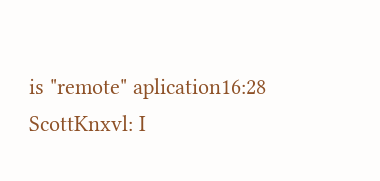is "remote" aplication16:28
ScottKnxvl: I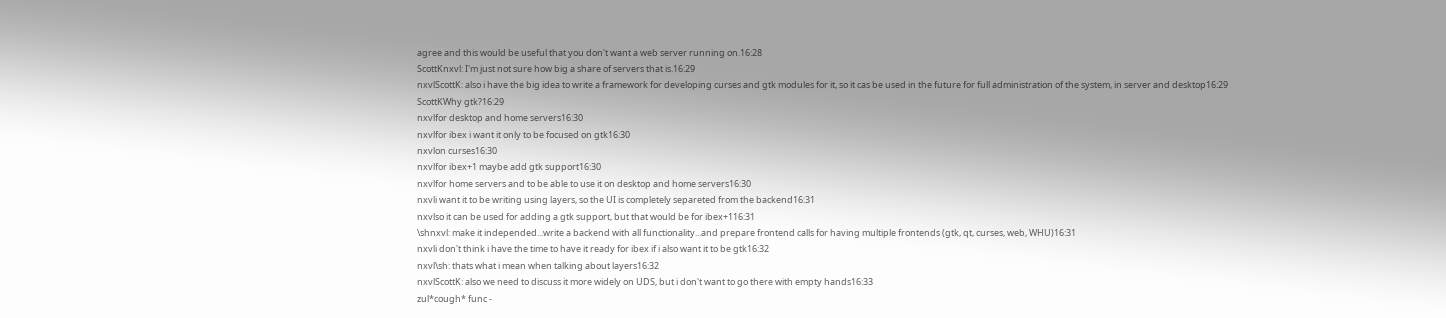agree and this would be useful that you don't want a web server running on.16:28
ScottKnxvl: I'm just not sure how big a share of servers that is.16:29
nxvlScottK: also i have the big idea to write a framework for developing curses and gtk modules for it, so it cas be used in the future for full administration of the system, in server and desktop16:29
ScottKWhy gtk?16:29
nxvlfor desktop and home servers16:30
nxvlfor ibex i want it only to be focused on gtk16:30
nxvlon curses16:30
nxvlfor ibex+1 maybe add gtk support16:30
nxvlfor home servers and to be able to use it on desktop and home servers16:30
nxvli want it to be writing using layers, so the UI is completely separeted from the backend16:31
nxvlso it can be used for adding a gtk support, but that would be for ibex+116:31
\shnxvl: make it independed...write a backend with all functionality...and prepare frontend calls for having multiple frontends (gtk, qt, curses, web, WHU)16:31
nxvli don't think i have the time to have it ready for ibex if i also want it to be gtk16:32
nxvl\sh: thats what i mean when talking about layers16:32
nxvlScottK: also we need to discuss it more widely on UDS, but i don't want to go there with empty hands16:33
zul*cough* func -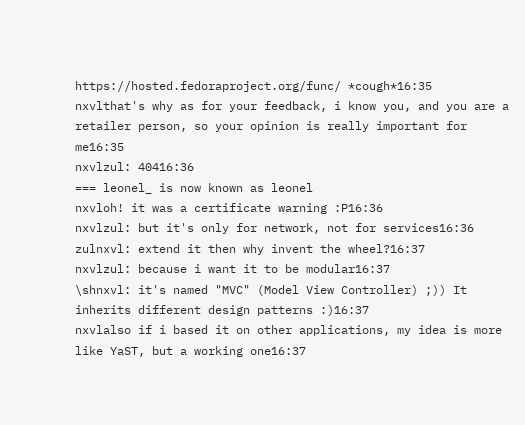https://hosted.fedoraproject.org/func/ *cough*16:35
nxvlthat's why as for your feedback, i know you, and you are a retailer person, so your opinion is really important for me16:35
nxvlzul: 40416:36
=== leonel_ is now known as leonel
nxvloh! it was a certificate warning :P16:36
nxvlzul: but it's only for network, not for services16:36
zulnxvl: extend it then why invent the wheel?16:37
nxvlzul: because i want it to be modular16:37
\shnxvl: it's named "MVC" (Model View Controller) ;)) It inherits different design patterns :)16:37
nxvlalso if i based it on other applications, my idea is more like YaST, but a working one16:37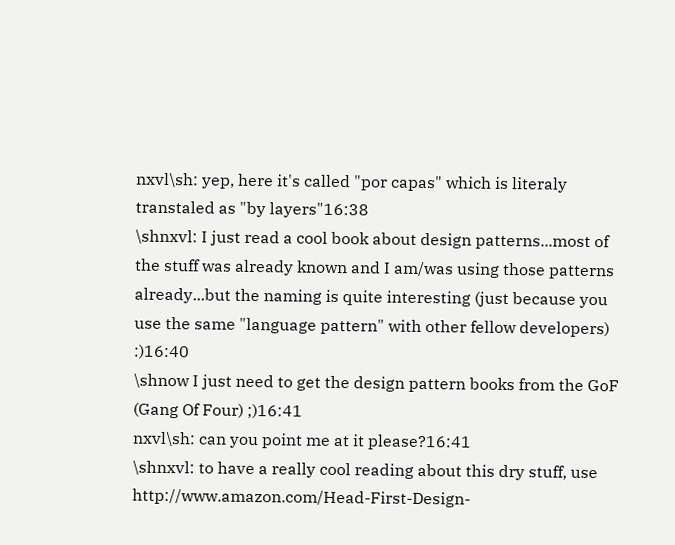nxvl\sh: yep, here it's called "por capas" which is literaly transtaled as "by layers"16:38
\shnxvl: I just read a cool book about design patterns...most of the stuff was already known and I am/was using those patterns already...but the naming is quite interesting (just because you use the same "language pattern" with other fellow developers) :)16:40
\shnow I just need to get the design pattern books from the GoF (Gang Of Four) ;)16:41
nxvl\sh: can you point me at it please?16:41
\shnxvl: to have a really cool reading about this dry stuff, use http://www.amazon.com/Head-First-Design-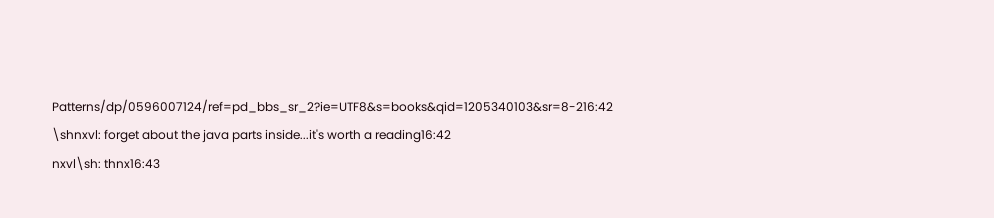Patterns/dp/0596007124/ref=pd_bbs_sr_2?ie=UTF8&s=books&qid=1205340103&sr=8-216:42
\shnxvl: forget about the java parts inside...it's worth a reading16:42
nxvl\sh: thnx16:43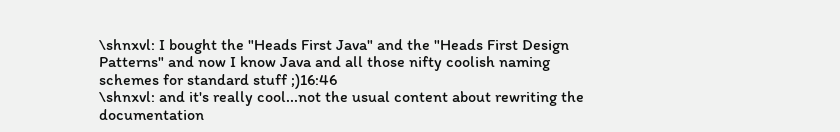\shnxvl: I bought the "Heads First Java" and the "Heads First Design Patterns" and now I know Java and all those nifty coolish naming schemes for standard stuff ;)16:46
\shnxvl: and it's really cool...not the usual content about rewriting the documentation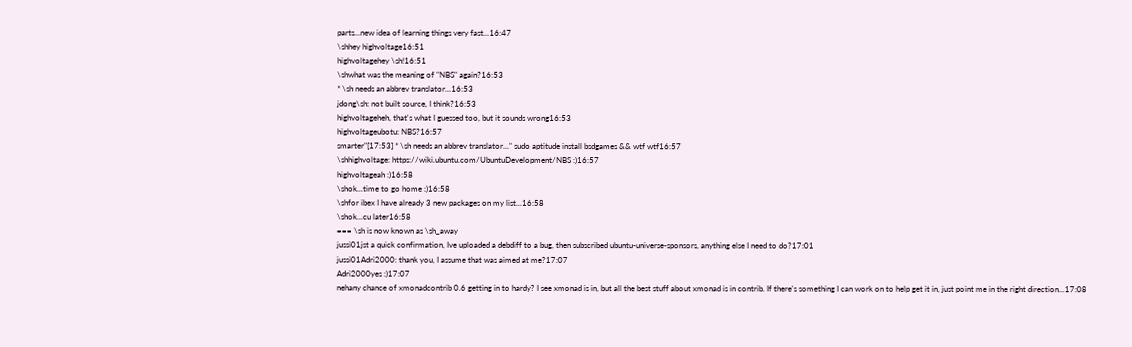parts...new idea of learning things very fast...16:47
\shhey highvoltage16:51
highvoltagehey \sh!16:51
\shwhat was the meaning of "NBS" again?16:53
* \sh needs an abbrev translator...16:53
jdong\sh: not built source, I think?16:53
highvoltageheh, that's what I guessed too, but it sounds wrong16:53
highvoltageubotu: NBS?16:57
smarter"[17:53] * \sh needs an abbrev translator..." sudo aptitude install bsdgames && wtf wtf16:57
\shhighvoltage: https://wiki.ubuntu.com/UbuntuDevelopment/NBS :)16:57
highvoltageah :)16:58
\shok...time to go home :)16:58
\shfor ibex I have already 3 new packages on my list...16:58
\shok...cu later16:58
=== \sh is now known as \sh_away
jussi01jst a quick confirmation, Ive uploaded a debdiff to a bug, then subscribed ubuntu-universe-sponsors, anything else I need to do?17:01
jussi01Adri2000: thank you, I assume that was aimed at me?17:07
Adri2000yes :)17:07
nehany chance of xmonadcontrib 0.6 getting in to hardy? I see xmonad is in, but all the best stuff about xmonad is in contrib. If there's something I can work on to help get it in, just point me in the right direction...17:08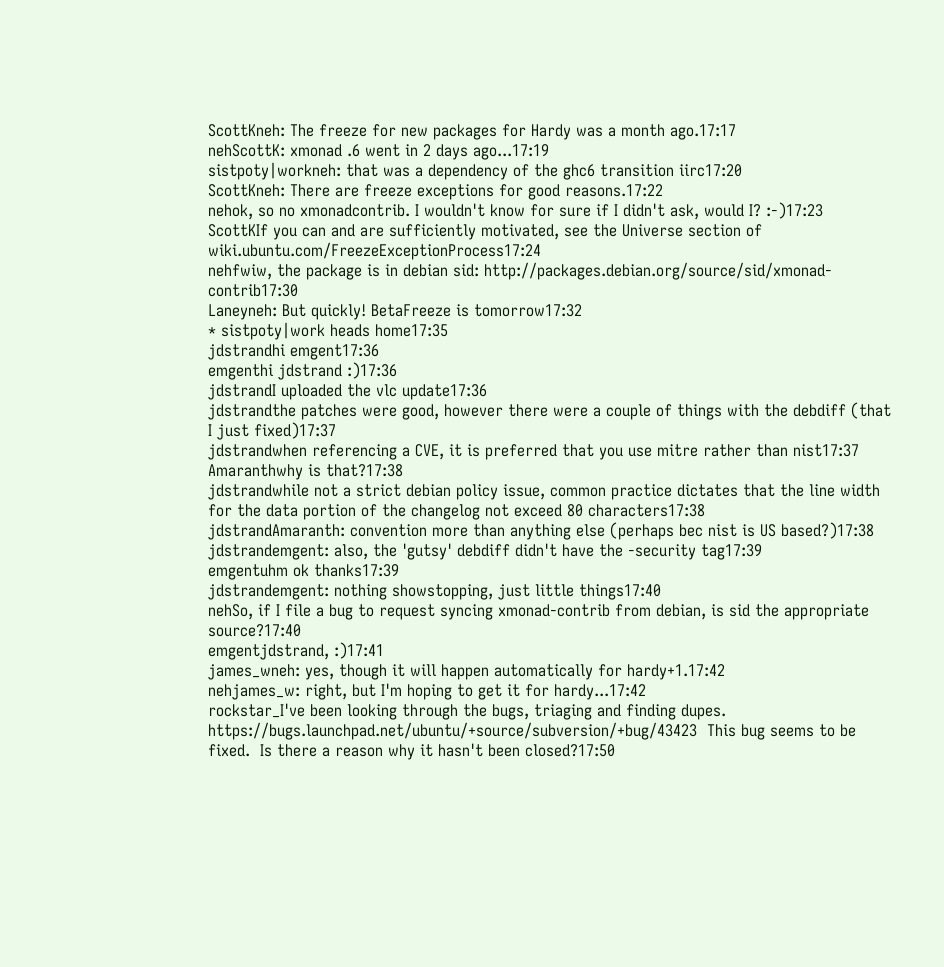ScottKneh: The freeze for new packages for Hardy was a month ago.17:17
nehScottK: xmonad .6 went in 2 days ago...17:19
sistpoty|workneh: that was a dependency of the ghc6 transition iirc17:20
ScottKneh: There are freeze exceptions for good reasons.17:22
nehok, so no xmonadcontrib. I wouldn't know for sure if I didn't ask, would I? :-)17:23
ScottKIf you can and are sufficiently motivated, see the Universe section of wiki.ubuntu.com/FreezeExceptionProcess17:24
nehfwiw, the package is in debian sid: http://packages.debian.org/source/sid/xmonad-contrib17:30
Laneyneh: But quickly! BetaFreeze is tomorrow17:32
* sistpoty|work heads home17:35
jdstrandhi emgent17:36
emgenthi jdstrand :)17:36
jdstrandI uploaded the vlc update17:36
jdstrandthe patches were good, however there were a couple of things with the debdiff (that I just fixed)17:37
jdstrandwhen referencing a CVE, it is preferred that you use mitre rather than nist17:37
Amaranthwhy is that?17:38
jdstrandwhile not a strict debian policy issue, common practice dictates that the line width for the data portion of the changelog not exceed 80 characters17:38
jdstrandAmaranth: convention more than anything else (perhaps bec nist is US based?)17:38
jdstrandemgent: also, the 'gutsy' debdiff didn't have the -security tag17:39
emgentuhm ok thanks17:39
jdstrandemgent: nothing showstopping, just little things17:40
nehSo, if I file a bug to request syncing xmonad-contrib from debian, is sid the appropriate source?17:40
emgentjdstrand, :)17:41
james_wneh: yes, though it will happen automatically for hardy+1.17:42
nehjames_w: right, but I'm hoping to get it for hardy...17:42
rockstar_I've been looking through the bugs, triaging and finding dupes.  https://bugs.launchpad.net/ubuntu/+source/subversion/+bug/43423  This bug seems to be fixed.  Is there a reason why it hasn't been closed?17:50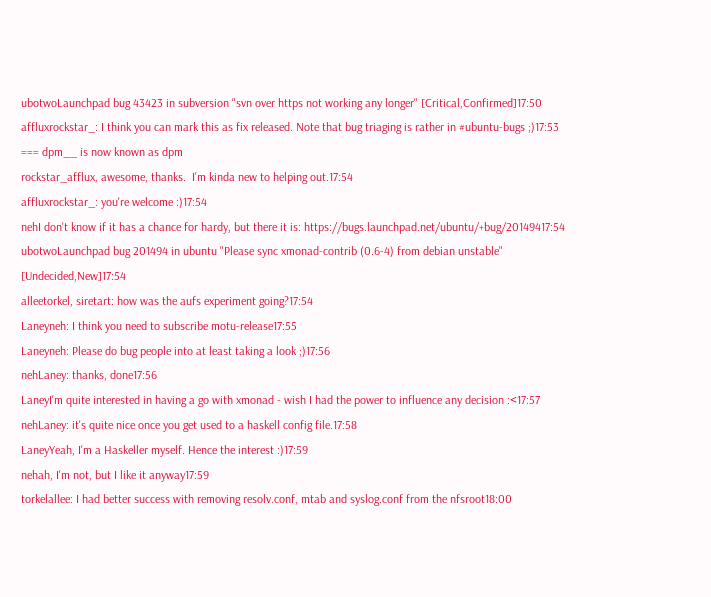ubotwoLaunchpad bug 43423 in subversion "svn over https not working any longer" [Critical,Confirmed]17:50
affluxrockstar_: I think you can mark this as fix released. Note that bug triaging is rather in #ubuntu-bugs ;)17:53
=== dpm__ is now known as dpm
rockstar_afflux, awesome, thanks.  I'm kinda new to helping out.17:54
affluxrockstar_: you're welcome :)17:54
nehI don't know if it has a chance for hardy, but there it is: https://bugs.launchpad.net/ubuntu/+bug/20149417:54
ubotwoLaunchpad bug 201494 in ubuntu "Please sync xmonad-contrib (0.6-4) from debian unstable" [Undecided,New]17:54
alleetorkel, siretart: how was the aufs experiment going?17:54
Laneyneh: I think you need to subscribe motu-release17:55
Laneyneh: Please do bug people into at least taking a look ;)17:56
nehLaney: thanks, done17:56
LaneyI'm quite interested in having a go with xmonad - wish I had the power to influence any decision :<17:57
nehLaney: it's quite nice once you get used to a haskell config file.17:58
LaneyYeah, I'm a Haskeller myself. Hence the interest :)17:59
nehah, I'm not, but I like it anyway17:59
torkelallee: I had better success with removing resolv.conf, mtab and syslog.conf from the nfsroot18:00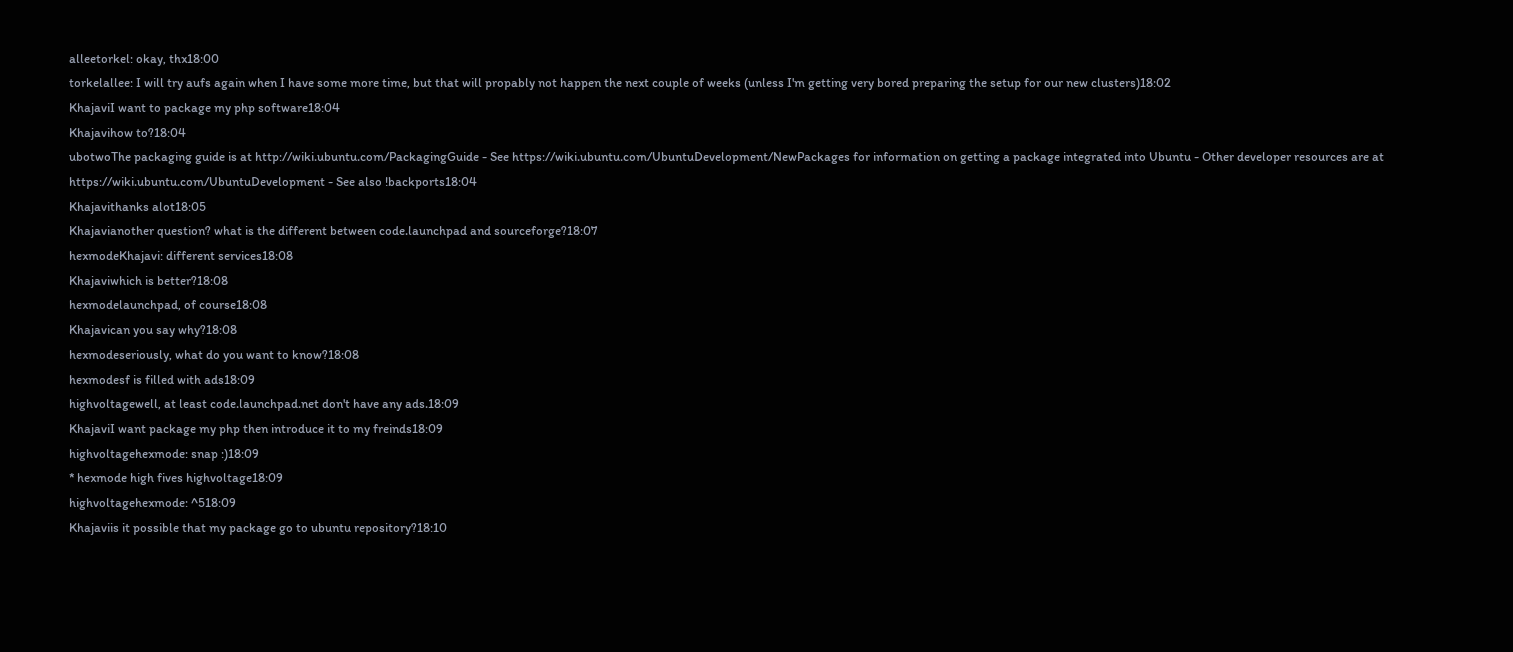alleetorkel: okay, thx18:00
torkelallee: I will try aufs again when I have some more time, but that will propably not happen the next couple of weeks (unless I'm getting very bored preparing the setup for our new clusters)18:02
KhajaviI want to package my php software18:04
Khajavihow to?18:04
ubotwoThe packaging guide is at http://wiki.ubuntu.com/PackagingGuide - See https://wiki.ubuntu.com/UbuntuDevelopment/NewPackages for information on getting a package integrated into Ubuntu - Other developer resources are at https://wiki.ubuntu.com/UbuntuDevelopment - See also !backports18:04
Khajavithanks alot18:05
Khajavianother question? what is the different between code.launchpad and sourceforge?18:07
hexmodeKhajavi: different services18:08
Khajaviwhich is better?18:08
hexmodelaunchpad, of course18:08
Khajavican you say why?18:08
hexmodeseriously, what do you want to know?18:08
hexmodesf is filled with ads18:09
highvoltagewell, at least code.launchpad.net don't have any ads.18:09
KhajaviI want package my php then introduce it to my freinds18:09
highvoltagehexmode: snap :)18:09
* hexmode high fives highvoltage18:09
highvoltagehexmode: ^518:09
Khajaviis it possible that my package go to ubuntu repository?18:10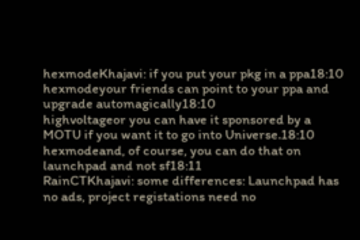hexmodeKhajavi: if you put your pkg in a ppa18:10
hexmodeyour friends can point to your ppa and upgrade automagically18:10
highvoltageor you can have it sponsored by a MOTU if you want it to go into Universe.18:10
hexmodeand, of course, you can do that on launchpad and not sf18:11
RainCTKhajavi: some differences: Launchpad has no ads, project registations need no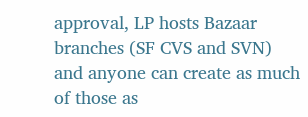approval, LP hosts Bazaar branches (SF CVS and SVN) and anyone can create as much of those as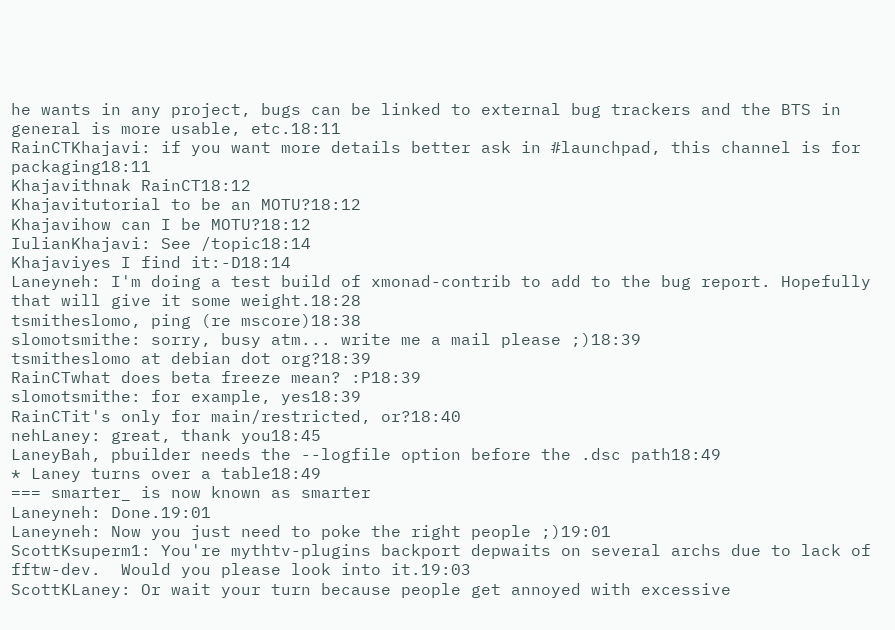he wants in any project, bugs can be linked to external bug trackers and the BTS in general is more usable, etc.18:11
RainCTKhajavi: if you want more details better ask in #launchpad, this channel is for packaging18:11
Khajavithnak RainCT18:12
Khajavitutorial to be an MOTU?18:12
Khajavihow can I be MOTU?18:12
IulianKhajavi: See /topic18:14
Khajaviyes I find it:-D18:14
Laneyneh: I'm doing a test build of xmonad-contrib to add to the bug report. Hopefully that will give it some weight.18:28
tsmitheslomo, ping (re mscore)18:38
slomotsmithe: sorry, busy atm... write me a mail please ;)18:39
tsmitheslomo at debian dot org?18:39
RainCTwhat does beta freeze mean? :P18:39
slomotsmithe: for example, yes18:39
RainCTit's only for main/restricted, or?18:40
nehLaney: great, thank you18:45
LaneyBah, pbuilder needs the --logfile option before the .dsc path18:49
* Laney turns over a table18:49
=== smarter_ is now known as smarter
Laneyneh: Done.19:01
Laneyneh: Now you just need to poke the right people ;)19:01
ScottKsuperm1: You're mythtv-plugins backport depwaits on several archs due to lack of fftw-dev.  Would you please look into it.19:03
ScottKLaney: Or wait your turn because people get annoyed with excessive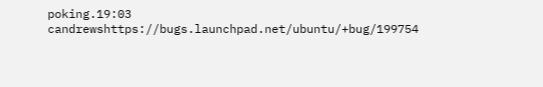poking.19:03
candrewshttps://bugs.launchpad.net/ubuntu/+bug/199754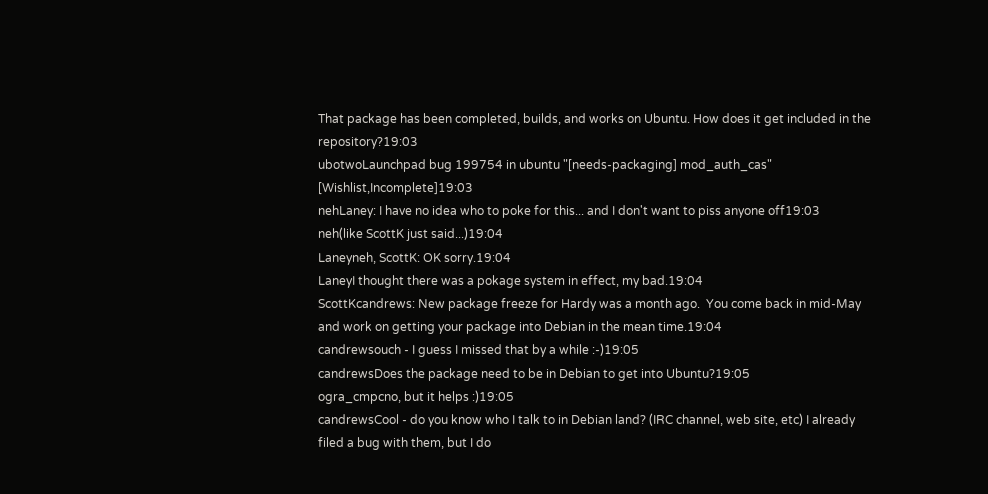That package has been completed, builds, and works on Ubuntu. How does it get included in the repository?19:03
ubotwoLaunchpad bug 199754 in ubuntu "[needs-packaging] mod_auth_cas" [Wishlist,Incomplete]19:03
nehLaney: I have no idea who to poke for this... and I don't want to piss anyone off19:03
neh(like ScottK just said...)19:04
Laneyneh, ScottK: OK sorry.19:04
LaneyI thought there was a pokage system in effect, my bad.19:04
ScottKcandrews: New package freeze for Hardy was a month ago.  You come back in mid-May and work on getting your package into Debian in the mean time.19:04
candrewsouch - I guess I missed that by a while :-)19:05
candrewsDoes the package need to be in Debian to get into Ubuntu?19:05
ogra_cmpcno, but it helps :)19:05
candrewsCool - do you know who I talk to in Debian land? (IRC channel, web site, etc) I already filed a bug with them, but I do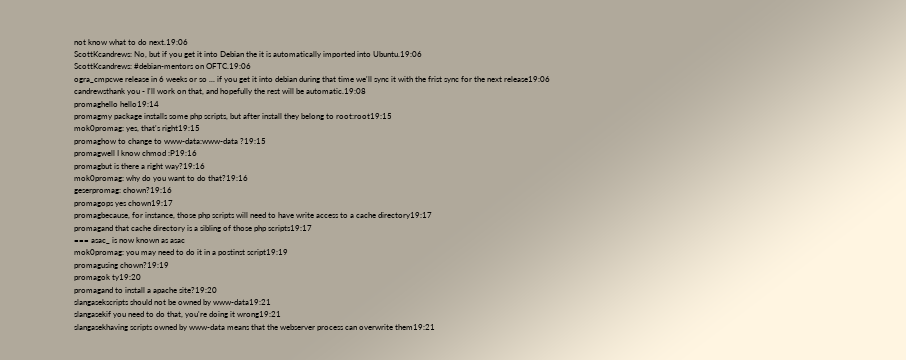not know what to do next.19:06
ScottKcandrews: No, but if you get it into Debian the it is automatically imported into Ubuntu.19:06
ScottKcandrews: #debian-mentors on OFTC.19:06
ogra_cmpcwe release in 6 weeks or so ... if you get it into debian during that time we'll sync it with the frist sync for the next release19:06
candrewsthank you - I'll work on that, and hopefully the rest will be automatic.19:08
promaghello hello19:14
promagmy package installs some php scripts, but after install they belong to root:root19:15
mok0promag: yes, that's right19:15
promaghow to change to www-data:www-data ?19:15
promagwell I know chmod :P19:16
promagbut is there a right way?19:16
mok0promag: why do you want to do that?19:16
geserpromag: chown?19:16
promagops yes chown19:17
promagbecause, for instance, those php scripts will need to have write access to a cache directory19:17
promagand that cache directory is a sibling of those php scripts19:17
=== asac_ is now known as asac
mok0promag: you may need to do it in a postinst script19:19
promagusing chown?19:19
promagok ty19:20
promagand to install a apache site?19:20
slangasekscripts should not be owned by www-data19:21
slangasekif you need to do that, you're doing it wrong19:21
slangasekhaving scripts owned by www-data means that the webserver process can overwrite them19:21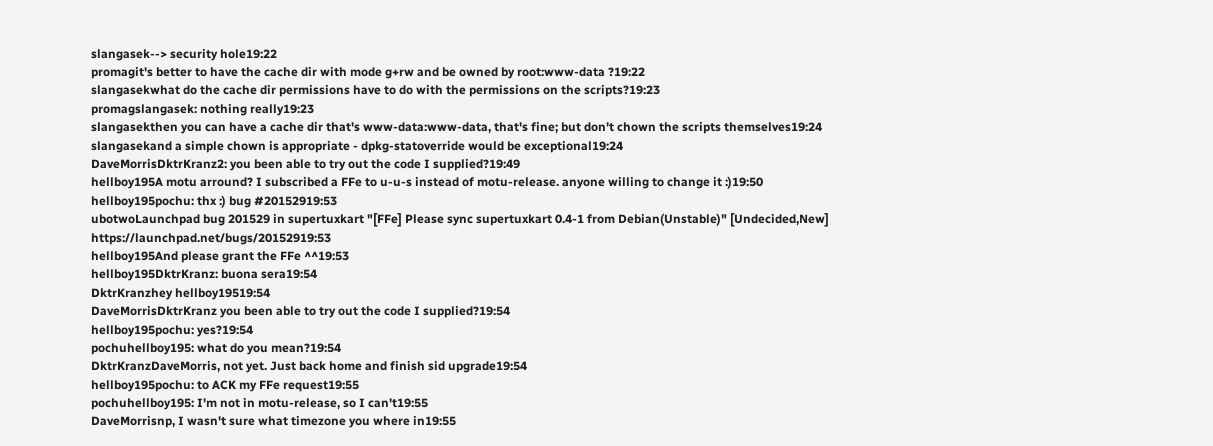slangasek--> security hole19:22
promagit's better to have the cache dir with mode g+rw and be owned by root:www-data ?19:22
slangasekwhat do the cache dir permissions have to do with the permissions on the scripts?19:23
promagslangasek: nothing really19:23
slangasekthen you can have a cache dir that's www-data:www-data, that's fine; but don't chown the scripts themselves19:24
slangasekand a simple chown is appropriate - dpkg-statoverride would be exceptional19:24
DaveMorrisDktrKranz2: you been able to try out the code I supplied?19:49
hellboy195A motu arround? I subscribed a FFe to u-u-s instead of motu-release. anyone willing to change it :)19:50
hellboy195pochu: thx :) bug #20152919:53
ubotwoLaunchpad bug 201529 in supertuxkart "[FFe] Please sync supertuxkart 0.4-1 from Debian(Unstable)" [Undecided,New] https://launchpad.net/bugs/20152919:53
hellboy195And please grant the FFe ^^19:53
hellboy195DktrKranz: buona sera19:54
DktrKranzhey hellboy19519:54
DaveMorrisDktrKranz you been able to try out the code I supplied?19:54
hellboy195pochu: yes?19:54
pochuhellboy195: what do you mean?19:54
DktrKranzDaveMorris, not yet. Just back home and finish sid upgrade19:54
hellboy195pochu: to ACK my FFe request19:55
pochuhellboy195: I'm not in motu-release, so I can't19:55
DaveMorrisnp, I wasn't sure what timezone you where in19:55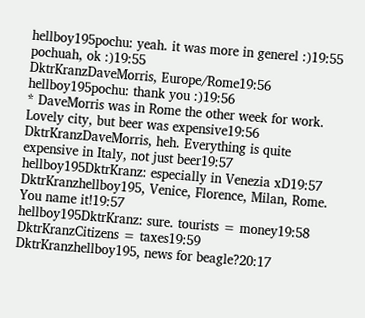hellboy195pochu: yeah. it was more in generel :)19:55
pochuah, ok :)19:55
DktrKranzDaveMorris, Europe/Rome19:56
hellboy195pochu: thank you :)19:56
* DaveMorris was in Rome the other week for work. Lovely city, but beer was expensive19:56
DktrKranzDaveMorris, heh. Everything is quite expensive in Italy, not just beer19:57
hellboy195DktrKranz: especially in Venezia xD19:57
DktrKranzhellboy195, Venice, Florence, Milan, Rome. You name it!19:57
hellboy195DktrKranz: sure. tourists = money19:58
DktrKranzCitizens = taxes19:59
DktrKranzhellboy195, news for beagle?20:17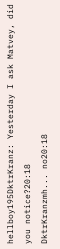hellboy195DktrKranz: Yesterday I ask Matvey, did you notice?20:18
DktrKranzmh... no20:18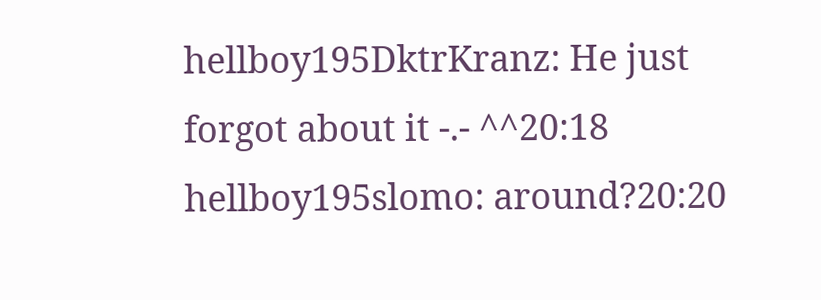hellboy195DktrKranz: He just forgot about it -.- ^^20:18
hellboy195slomo: around?20:20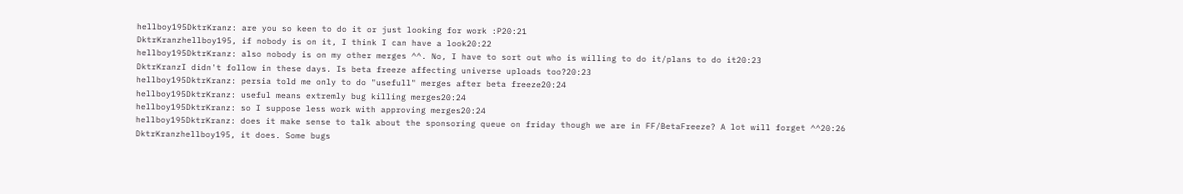hellboy195DktrKranz: are you so keen to do it or just looking for work :P20:21
DktrKranzhellboy195, if nobody is on it, I think I can have a look20:22
hellboy195DktrKranz: also nobody is on my other merges ^^. No, I have to sort out who is willing to do it/plans to do it20:23
DktrKranzI didn't follow in these days. Is beta freeze affecting universe uploads too?20:23
hellboy195DktrKranz: persia told me only to do "usefull" merges after beta freeze20:24
hellboy195DktrKranz: useful means extremly bug killing merges20:24
hellboy195DktrKranz: so I suppose less work with approving merges20:24
hellboy195DktrKranz: does it make sense to talk about the sponsoring queue on friday though we are in FF/BetaFreeze? A lot will forget ^^20:26
DktrKranzhellboy195, it does. Some bugs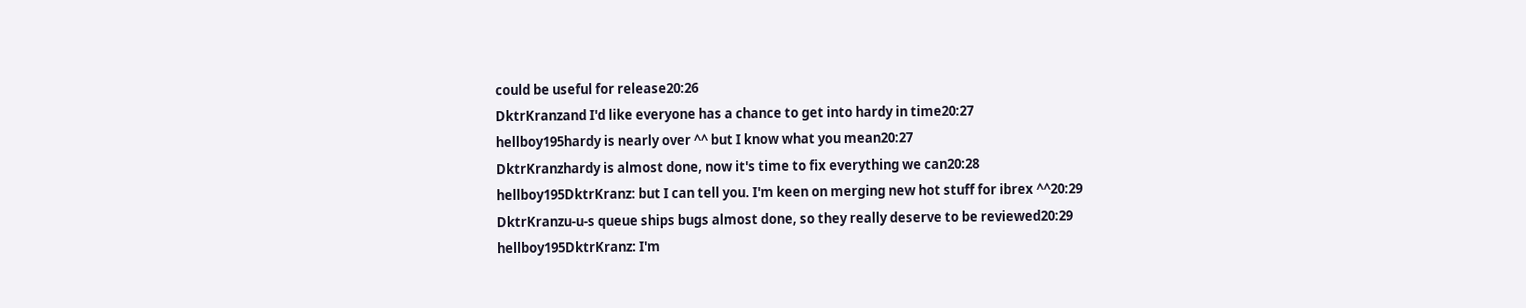could be useful for release20:26
DktrKranzand I'd like everyone has a chance to get into hardy in time20:27
hellboy195hardy is nearly over ^^ but I know what you mean20:27
DktrKranzhardy is almost done, now it's time to fix everything we can20:28
hellboy195DktrKranz: but I can tell you. I'm keen on merging new hot stuff for ibrex ^^20:29
DktrKranzu-u-s queue ships bugs almost done, so they really deserve to be reviewed20:29
hellboy195DktrKranz: I'm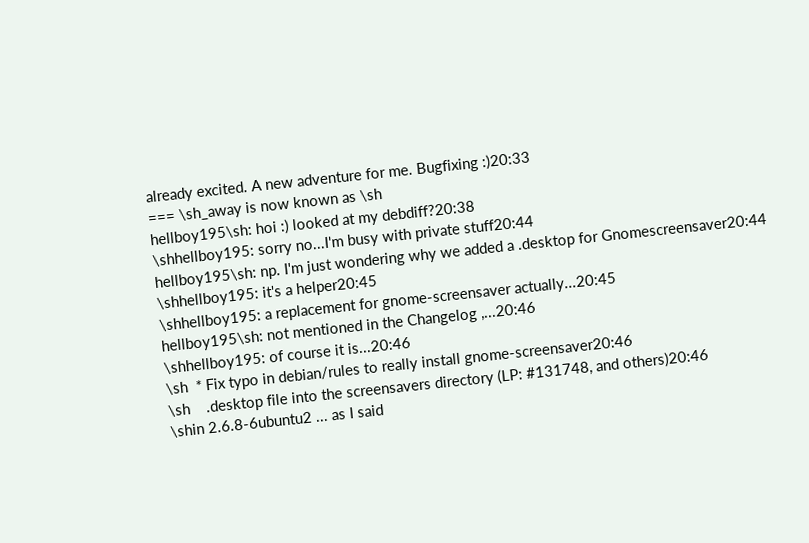already excited. A new adventure for me. Bugfixing :)20:33
=== \sh_away is now known as \sh
hellboy195\sh: hoi :) looked at my debdiff?20:38
\shhellboy195: sorry no...I'm busy with private stuff20:44
hellboy195\sh: np. I'm just wondering why we added a .desktop for Gnomescreensaver20:44
\shhellboy195: it's a helper20:45
\shhellboy195: a replacement for gnome-screensaver actually...20:45
hellboy195\sh: not mentioned in the Changelog ,...20:46
\shhellboy195: of course it is...20:46
\sh  * Fix typo in debian/rules to really install gnome-screensaver20:46
\sh    .desktop file into the screensavers directory (LP: #131748, and others)20:46
\shin 2.6.8-6ubuntu2 ... as I said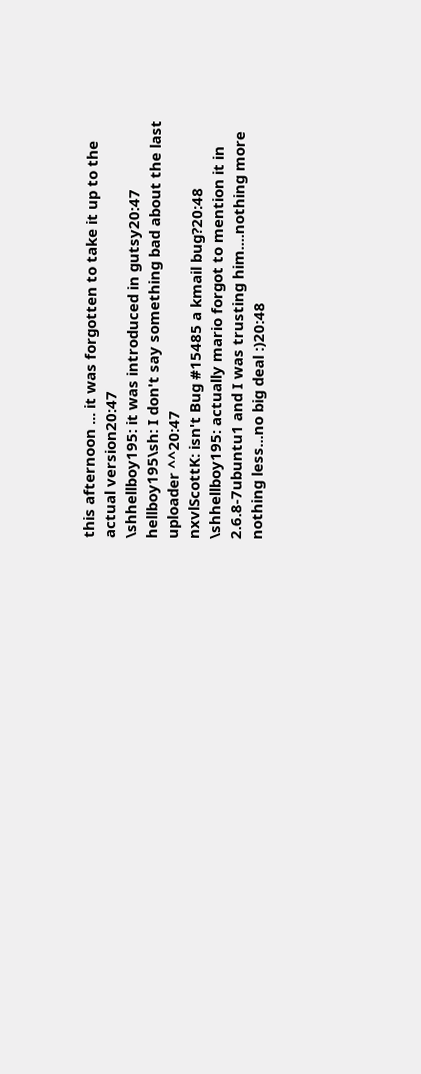this afternoon ... it was forgotten to take it up to the actual version20:47
\shhellboy195: it was introduced in gutsy20:47
hellboy195\sh: I don't say something bad about the last uploader ^^20:47
nxvlScottK: isn't Bug #15485 a kmail bug?20:48
\shhellboy195: actually mario forgot to mention it in 2.6.8-7ubuntu1 and I was trusting him....nothing more nothing less...no big deal :)20:48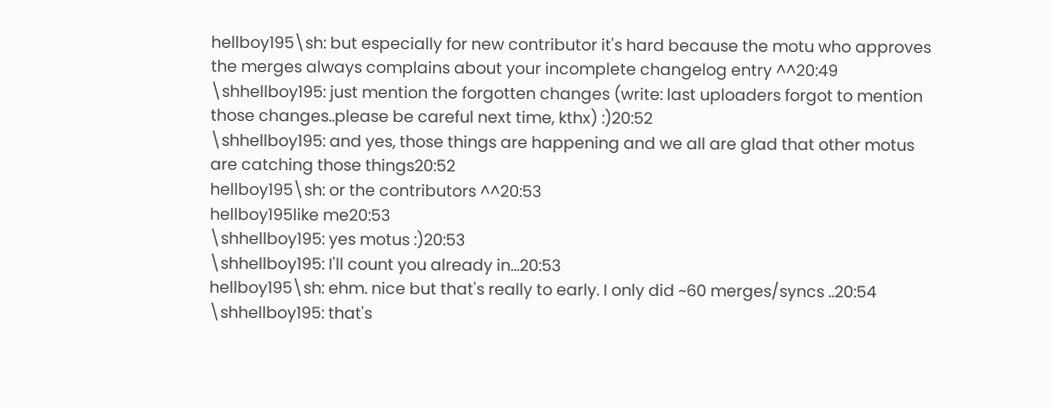hellboy195\sh: but especially for new contributor it's hard because the motu who approves the merges always complains about your incomplete changelog entry ^^20:49
\shhellboy195: just mention the forgotten changes (write: last uploaders forgot to mention those changes..please be careful next time, kthx) :)20:52
\shhellboy195: and yes, those things are happening and we all are glad that other motus are catching those things20:52
hellboy195\sh: or the contributors ^^20:53
hellboy195like me20:53
\shhellboy195: yes motus :)20:53
\shhellboy195: I'll count you already in...20:53
hellboy195\sh: ehm. nice but that's really to early. I only did ~60 merges/syncs ..20:54
\shhellboy195: that's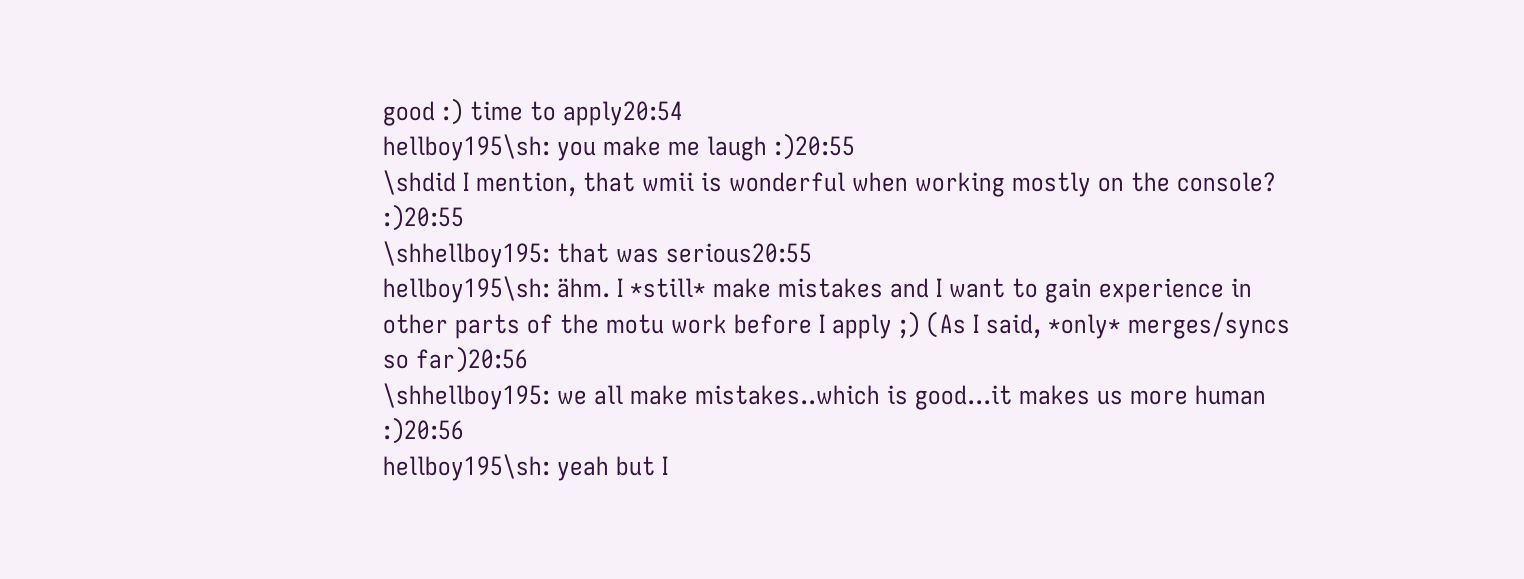good :) time to apply20:54
hellboy195\sh: you make me laugh :)20:55
\shdid I mention, that wmii is wonderful when working mostly on the console? :)20:55
\shhellboy195: that was serious20:55
hellboy195\sh: ähm. I *still* make mistakes and I want to gain experience in other parts of the motu work before I apply ;) (As I said, *only* merges/syncs so far)20:56
\shhellboy195: we all make mistakes..which is good...it makes us more human :)20:56
hellboy195\sh: yeah but I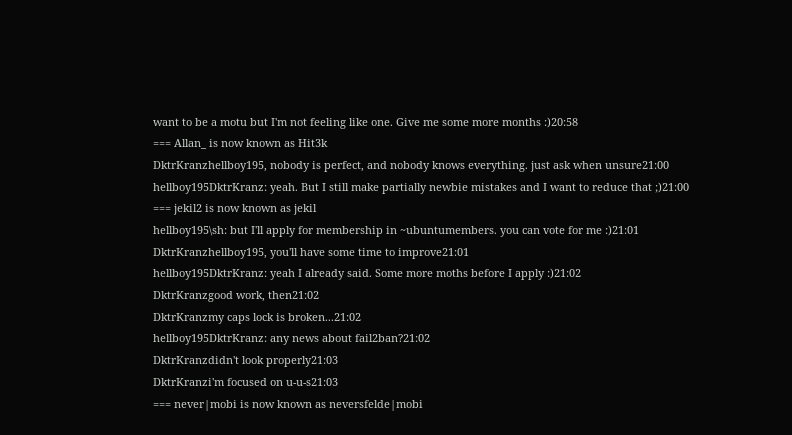want to be a motu but I'm not feeling like one. Give me some more months :)20:58
=== Allan_ is now known as Hit3k
DktrKranzhellboy195, nobody is perfect, and nobody knows everything. just ask when unsure21:00
hellboy195DktrKranz: yeah. But I still make partially newbie mistakes and I want to reduce that ;)21:00
=== jekil2 is now known as jekil
hellboy195\sh: but I'll apply for membership in ~ubuntumembers. you can vote for me :)21:01
DktrKranzhellboy195, you'll have some time to improve21:01
hellboy195DktrKranz: yeah I already said. Some more moths before I apply :)21:02
DktrKranzgood work, then21:02
DktrKranzmy caps lock is broken...21:02
hellboy195DktrKranz: any news about fail2ban?21:02
DktrKranzdidn't look properly21:03
DktrKranzi'm focused on u-u-s21:03
=== never|mobi is now known as neversfelde|mobi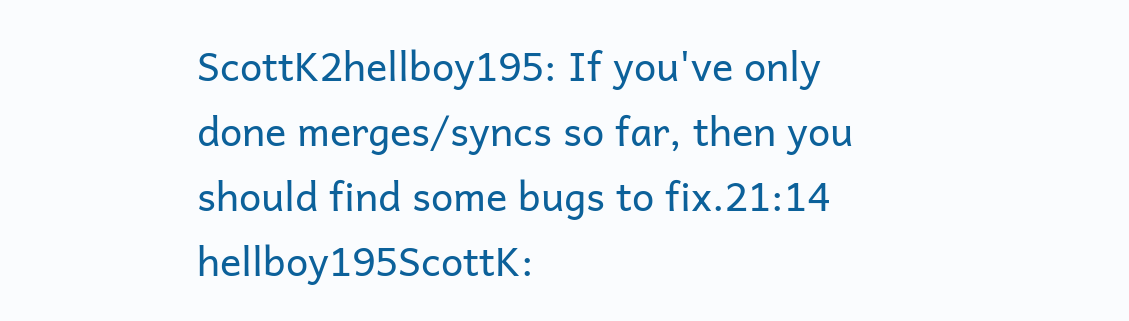ScottK2hellboy195: If you've only done merges/syncs so far, then you should find some bugs to fix.21:14
hellboy195ScottK: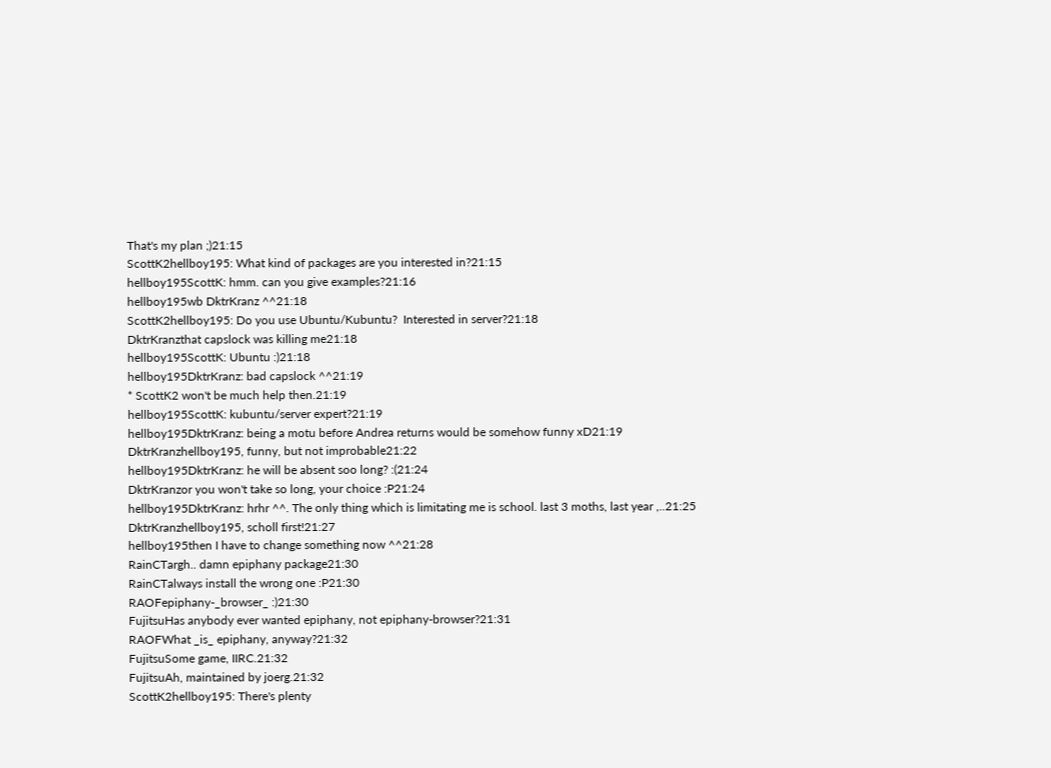That's my plan ;)21:15
ScottK2hellboy195: What kind of packages are you interested in?21:15
hellboy195ScottK: hmm. can you give examples?21:16
hellboy195wb DktrKranz ^^21:18
ScottK2hellboy195: Do you use Ubuntu/Kubuntu?  Interested in server?21:18
DktrKranzthat capslock was killing me21:18
hellboy195ScottK: Ubuntu :)21:18
hellboy195DktrKranz: bad capslock ^^21:19
* ScottK2 won't be much help then.21:19
hellboy195ScottK: kubuntu/server expert?21:19
hellboy195DktrKranz: being a motu before Andrea returns would be somehow funny xD21:19
DktrKranzhellboy195, funny, but not improbable21:22
hellboy195DktrKranz: he will be absent soo long? :(21:24
DktrKranzor you won't take so long, your choice :P21:24
hellboy195DktrKranz: hrhr ^^. The only thing which is limitating me is school. last 3 moths, last year ,..21:25
DktrKranzhellboy195, scholl first!21:27
hellboy195then I have to change something now ^^21:28
RainCTargh.. damn epiphany package21:30
RainCTalways install the wrong one :P21:30
RAOFepiphany-_browser_ :)21:30
FujitsuHas anybody ever wanted epiphany, not epiphany-browser?21:31
RAOFWhat _is_ epiphany, anyway?21:32
FujitsuSome game, IIRC.21:32
FujitsuAh, maintained by joerg.21:32
ScottK2hellboy195: There's plenty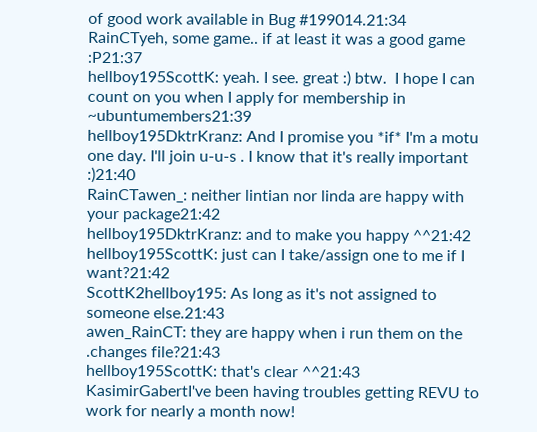of good work available in Bug #199014.21:34
RainCTyeh, some game.. if at least it was a good game :P21:37
hellboy195ScottK: yeah. I see. great :) btw.  I hope I can count on you when I apply for membership in ~ubuntumembers21:39
hellboy195DktrKranz: And I promise you *if* I'm a motu one day. I'll join u-u-s . I know that it's really important :)21:40
RainCTawen_: neither lintian nor linda are happy with your package21:42
hellboy195DktrKranz: and to make you happy ^^21:42
hellboy195ScottK: just can I take/assign one to me if I want?21:42
ScottK2hellboy195: As long as it's not assigned to someone else.21:43
awen_RainCT: they are happy when i run them on the .changes file?21:43
hellboy195ScottK: that's clear ^^21:43
KasimirGabertI've been having troubles getting REVU to work for nearly a month now!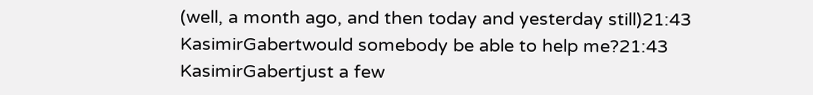(well, a month ago, and then today and yesterday still)21:43
KasimirGabertwould somebody be able to help me?21:43
KasimirGabertjust a few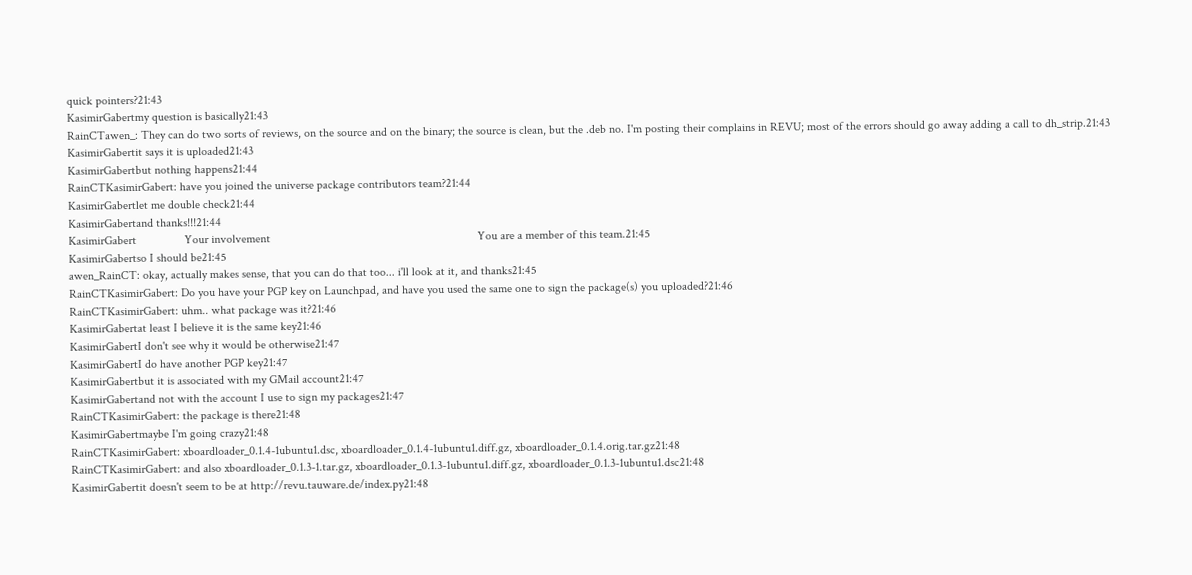quick pointers?21:43
KasimirGabertmy question is basically21:43
RainCTawen_: They can do two sorts of reviews, on the source and on the binary; the source is clean, but the .deb no. I'm posting their complains in REVU; most of the errors should go away adding a call to dh_strip.21:43
KasimirGabertit says it is uploaded21:43
KasimirGabertbut nothing happens21:44
RainCTKasimirGabert: have you joined the universe package contributors team?21:44
KasimirGabertlet me double check21:44
KasimirGabertand thanks!!!21:44
KasimirGabert                Your involvement                                                                     You are a member of this team.21:45
KasimirGabertso I should be21:45
awen_RainCT: okay, actually makes sense, that you can do that too... i'll look at it, and thanks21:45
RainCTKasimirGabert: Do you have your PGP key on Launchpad, and have you used the same one to sign the package(s) you uploaded?21:46
RainCTKasimirGabert: uhm.. what package was it?21:46
KasimirGabertat least I believe it is the same key21:46
KasimirGabertI don't see why it would be otherwise21:47
KasimirGabertI do have another PGP key21:47
KasimirGabertbut it is associated with my GMail account21:47
KasimirGabertand not with the account I use to sign my packages21:47
RainCTKasimirGabert: the package is there21:48
KasimirGabertmaybe I'm going crazy21:48
RainCTKasimirGabert: xboardloader_0.1.4-1ubuntu1.dsc, xboardloader_0.1.4-1ubuntu1.diff.gz, xboardloader_0.1.4.orig.tar.gz21:48
RainCTKasimirGabert: and also xboardloader_0.1.3-1.tar.gz, xboardloader_0.1.3-1ubuntu1.diff.gz, xboardloader_0.1.3-1ubuntu1.dsc21:48
KasimirGabertit doesn't seem to be at http://revu.tauware.de/index.py21:48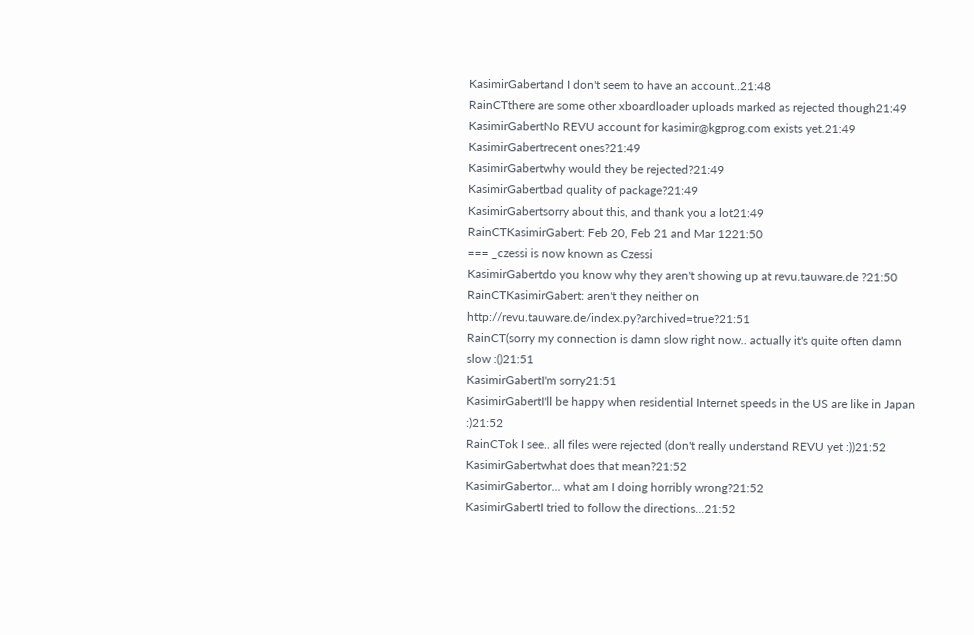KasimirGabertand I don't seem to have an account..21:48
RainCTthere are some other xboardloader uploads marked as rejected though21:49
KasimirGabertNo REVU account for kasimir@kgprog.com exists yet.21:49
KasimirGabertrecent ones?21:49
KasimirGabertwhy would they be rejected?21:49
KasimirGabertbad quality of package?21:49
KasimirGabertsorry about this, and thank you a lot21:49
RainCTKasimirGabert: Feb 20, Feb 21 and Mar 1221:50
=== _czessi is now known as Czessi
KasimirGabertdo you know why they aren't showing up at revu.tauware.de ?21:50
RainCTKasimirGabert: aren't they neither on http://revu.tauware.de/index.py?archived=true?21:51
RainCT(sorry my connection is damn slow right now.. actually it's quite often damn slow :()21:51
KasimirGabertI'm sorry21:51
KasimirGabertI'll be happy when residential Internet speeds in the US are like in Japan :)21:52
RainCTok I see.. all files were rejected (don't really understand REVU yet :))21:52
KasimirGabertwhat does that mean?21:52
KasimirGabertor... what am I doing horribly wrong?21:52
KasimirGabertI tried to follow the directions...21:52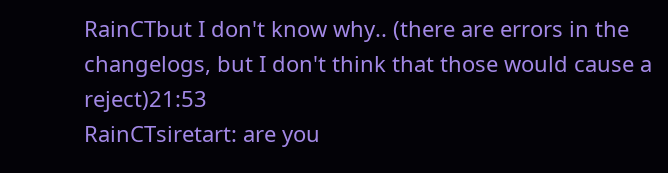RainCTbut I don't know why.. (there are errors in the changelogs, but I don't think that those would cause a reject)21:53
RainCTsiretart: are you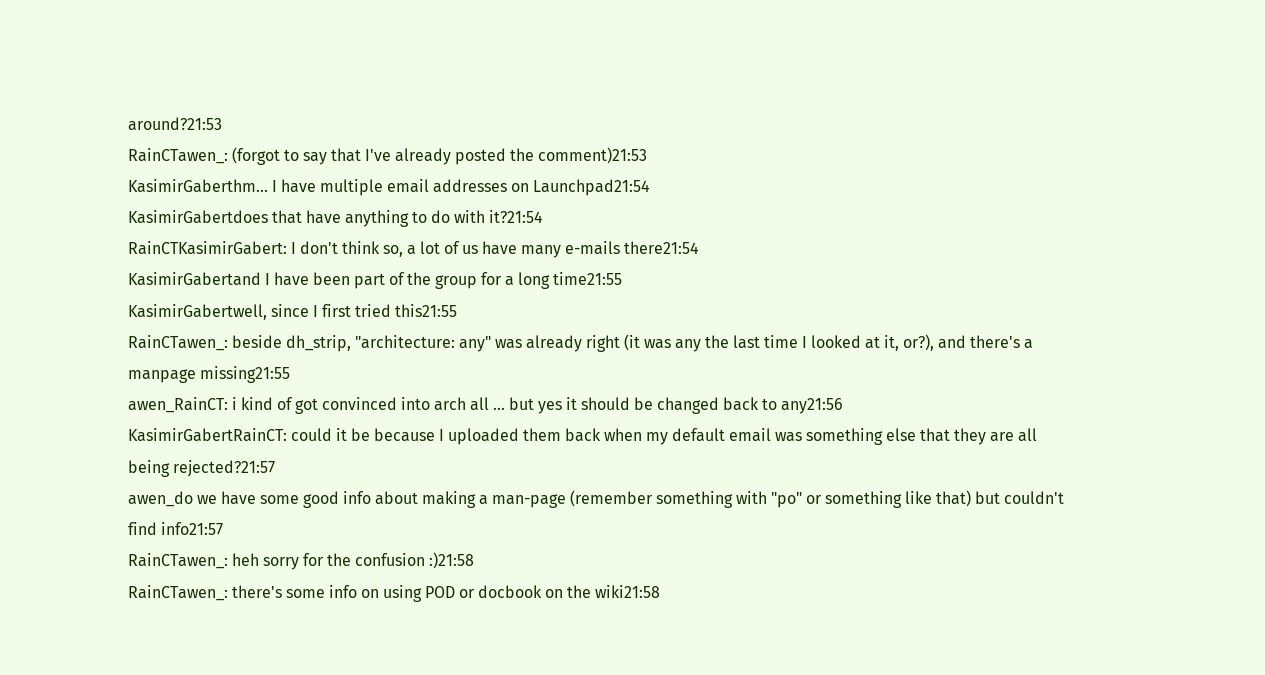around?21:53
RainCTawen_: (forgot to say that I've already posted the comment)21:53
KasimirGaberthm... I have multiple email addresses on Launchpad21:54
KasimirGabertdoes that have anything to do with it?21:54
RainCTKasimirGabert: I don't think so, a lot of us have many e-mails there21:54
KasimirGabertand I have been part of the group for a long time21:55
KasimirGabertwell, since I first tried this21:55
RainCTawen_: beside dh_strip, "architecture: any" was already right (it was any the last time I looked at it, or?), and there's a manpage missing21:55
awen_RainCT: i kind of got convinced into arch all ... but yes it should be changed back to any21:56
KasimirGabertRainCT: could it be because I uploaded them back when my default email was something else that they are all being rejected?21:57
awen_do we have some good info about making a man-page (remember something with "po" or something like that) but couldn't find info21:57
RainCTawen_: heh sorry for the confusion :)21:58
RainCTawen_: there's some info on using POD or docbook on the wiki21:58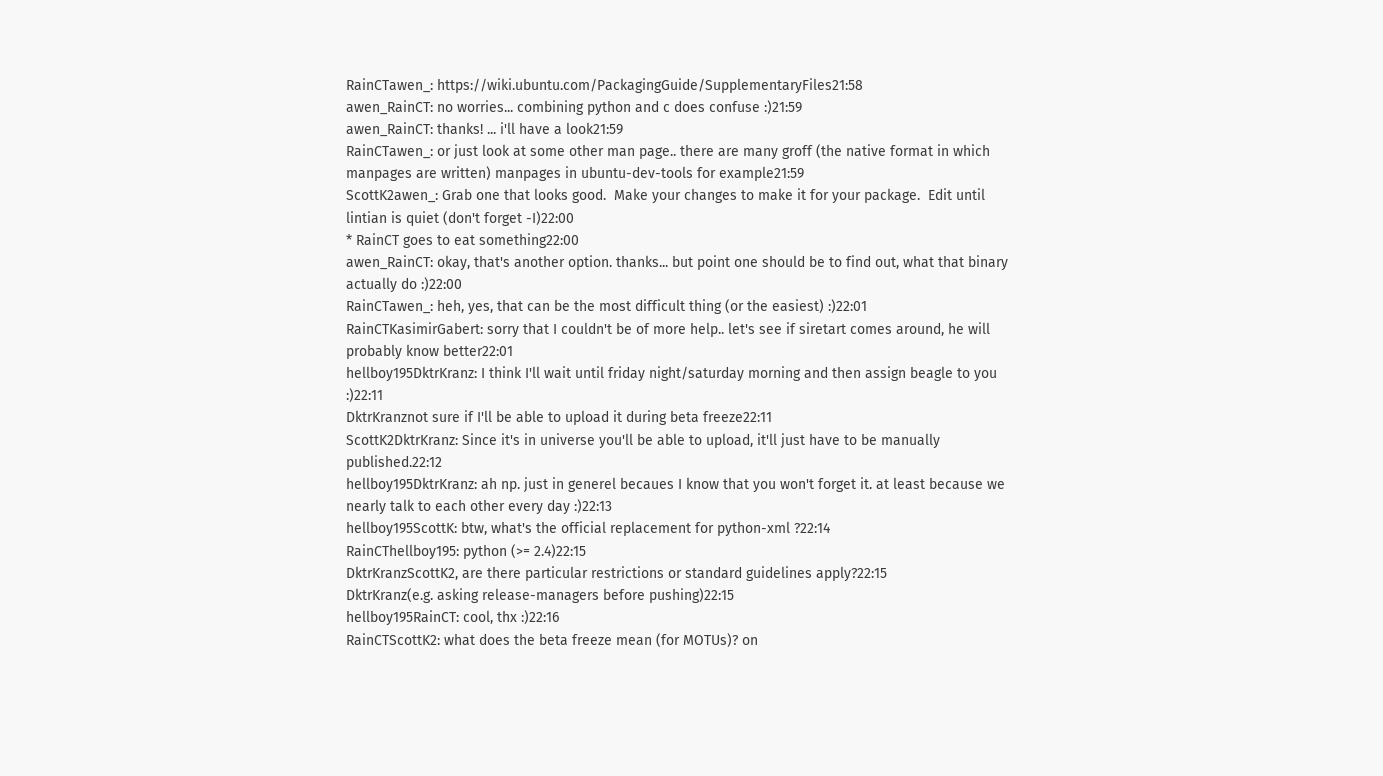RainCTawen_: https://wiki.ubuntu.com/PackagingGuide/SupplementaryFiles21:58
awen_RainCT: no worries... combining python and c does confuse :)21:59
awen_RainCT: thanks! ... i'll have a look21:59
RainCTawen_: or just look at some other man page.. there are many groff (the native format in which manpages are written) manpages in ubuntu-dev-tools for example21:59
ScottK2awen_: Grab one that looks good.  Make your changes to make it for your package.  Edit until lintian is quiet (don't forget -I)22:00
* RainCT goes to eat something22:00
awen_RainCT: okay, that's another option. thanks... but point one should be to find out, what that binary actually do :)22:00
RainCTawen_: heh, yes, that can be the most difficult thing (or the easiest) :)22:01
RainCTKasimirGabert: sorry that I couldn't be of more help.. let's see if siretart comes around, he will probably know better22:01
hellboy195DktrKranz: I think I'll wait until friday night/saturday morning and then assign beagle to you :)22:11
DktrKranznot sure if I'll be able to upload it during beta freeze22:11
ScottK2DktrKranz: Since it's in universe you'll be able to upload, it'll just have to be manually published.22:12
hellboy195DktrKranz: ah np. just in generel becaues I know that you won't forget it. at least because we nearly talk to each other every day :)22:13
hellboy195ScottK: btw, what's the official replacement for python-xml ?22:14
RainCThellboy195: python (>= 2.4)22:15
DktrKranzScottK2, are there particular restrictions or standard guidelines apply?22:15
DktrKranz(e.g. asking release-managers before pushing)22:15
hellboy195RainCT: cool, thx :)22:16
RainCTScottK2: what does the beta freeze mean (for MOTUs)? on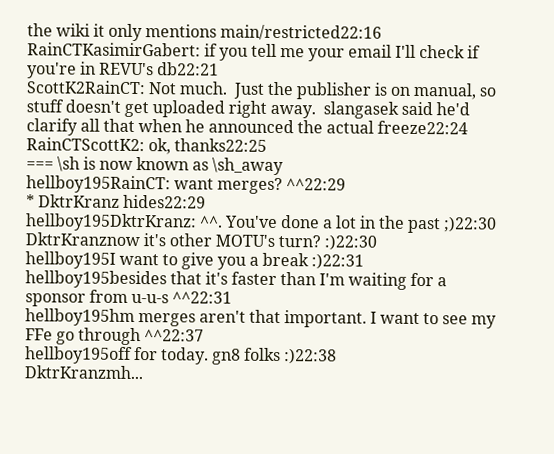the wiki it only mentions main/restricted22:16
RainCTKasimirGabert: if you tell me your email I'll check if you're in REVU's db22:21
ScottK2RainCT: Not much.  Just the publisher is on manual, so stuff doesn't get uploaded right away.  slangasek said he'd clarify all that when he announced the actual freeze22:24
RainCTScottK2: ok, thanks22:25
=== \sh is now known as \sh_away
hellboy195RainCT: want merges? ^^22:29
* DktrKranz hides22:29
hellboy195DktrKranz: ^^. You've done a lot in the past ;)22:30
DktrKranznow it's other MOTU's turn? :)22:30
hellboy195I want to give you a break :)22:31
hellboy195besides that it's faster than I'm waiting for a sponsor from u-u-s ^^22:31
hellboy195hm merges aren't that important. I want to see my FFe go through ^^22:37
hellboy195off for today. gn8 folks :)22:38
DktrKranzmh...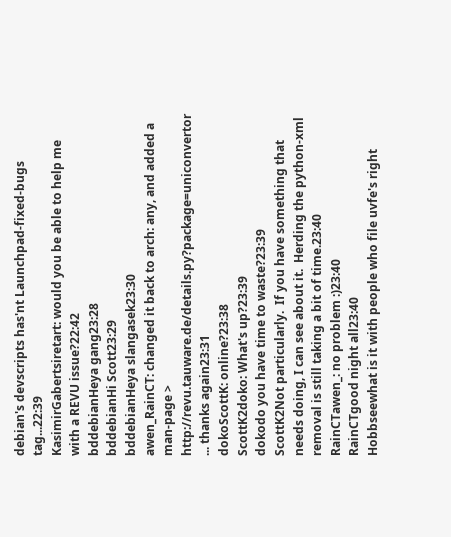debian's devscripts has'nt Launchpad-fixed-bugs tag...22:39
KasimirGabertsiretart: would you be able to help me with a REVU issue?22:42
bddebianHeya gang23:28
bddebianHi Scott23:29
bddebianHeya slangasek23:30
awen_RainCT: changed it back to arch: any, and added a man-page > http://revu.tauware.de/details.py?package=uniconvertor ... thanks again23:31
dokoScottK: online?23:38
ScottK2doko: What's up?23:39
dokodo you have time to waste?23:39
ScottK2Not particularly.  If you have something that needs doing, I can see about it.  Herding the python-xml removal is still taking a bit of time.23:40
RainCTawen_: no problem :)23:40
RainCTgood night all23:40
Hobbseewhat is it with people who file uvfe's right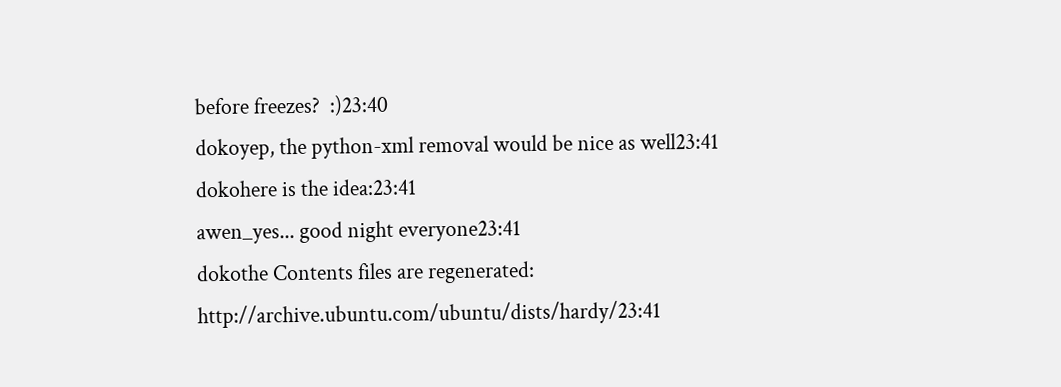before freezes?  :)23:40
dokoyep, the python-xml removal would be nice as well23:41
dokohere is the idea:23:41
awen_yes... good night everyone23:41
dokothe Contents files are regenerated: http://archive.ubuntu.com/ubuntu/dists/hardy/23:41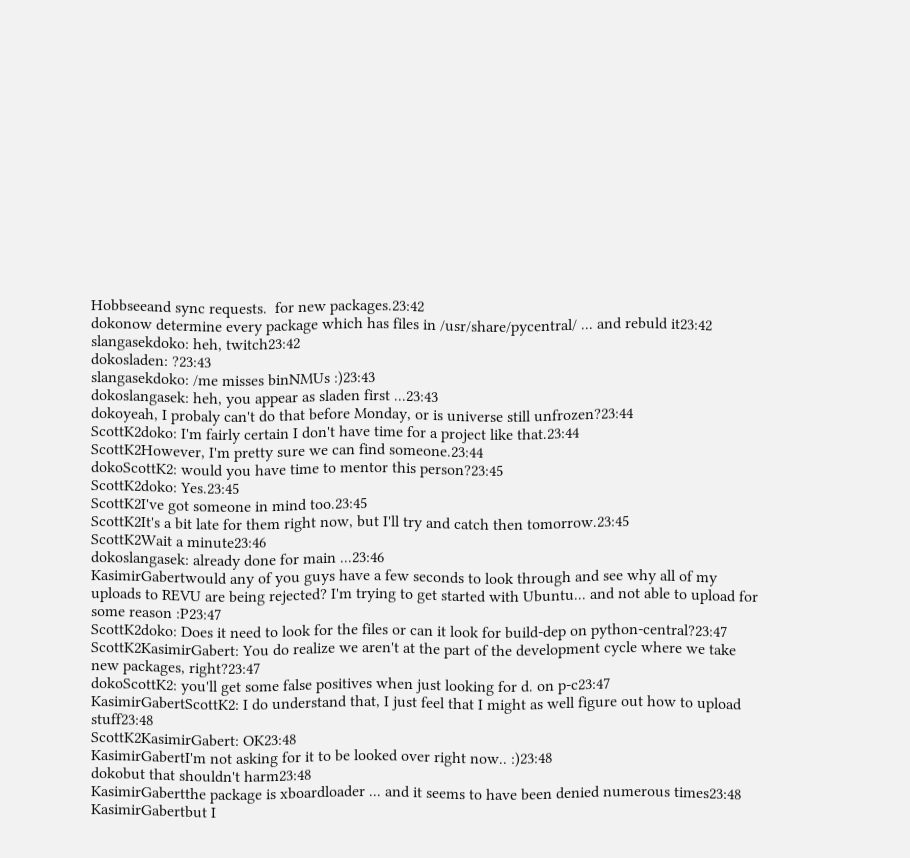Hobbseeand sync requests.  for new packages.23:42
dokonow determine every package which has files in /usr/share/pycentral/ ... and rebuld it23:42
slangasekdoko: heh, twitch23:42
dokosladen: ?23:43
slangasekdoko: /me misses binNMUs :)23:43
dokoslangasek: heh, you appear as sladen first ...23:43
dokoyeah, I probaly can't do that before Monday, or is universe still unfrozen?23:44
ScottK2doko: I'm fairly certain I don't have time for a project like that.23:44
ScottK2However, I'm pretty sure we can find someone.23:44
dokoScottK2: would you have time to mentor this person?23:45
ScottK2doko: Yes.23:45
ScottK2I've got someone in mind too.23:45
ScottK2It's a bit late for them right now, but I'll try and catch then tomorrow.23:45
ScottK2Wait a minute23:46
dokoslangasek: already done for main ...23:46
KasimirGabertwould any of you guys have a few seconds to look through and see why all of my uploads to REVU are being rejected? I'm trying to get started with Ubuntu... and not able to upload for some reason :P23:47
ScottK2doko: Does it need to look for the files or can it look for build-dep on python-central?23:47
ScottK2KasimirGabert: You do realize we aren't at the part of the development cycle where we take new packages, right?23:47
dokoScottK2: you'll get some false positives when just looking for d. on p-c23:47
KasimirGabertScottK2: I do understand that, I just feel that I might as well figure out how to upload stuff23:48
ScottK2KasimirGabert: OK23:48
KasimirGabertI'm not asking for it to be looked over right now.. :)23:48
dokobut that shouldn't harm23:48
KasimirGabertthe package is xboardloader ... and it seems to have been denied numerous times23:48
KasimirGabertbut I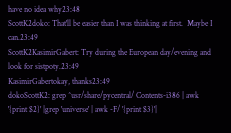have no idea why23:48
ScottK2doko: That'll be easier than I was thinking at first.  Maybe I can.23:49
ScottK2KasimirGabert: Try during the European day/evening and look for sistpoty.23:49
KasimirGabertokay, thanks23:49
dokoScottK2: grep ^usr/share/pycentral/ Contents-i386 | awk '{print $2}' |grep 'universe' | awk -F/ '{print $3}'|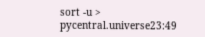sort -u > pycentral.universe23:49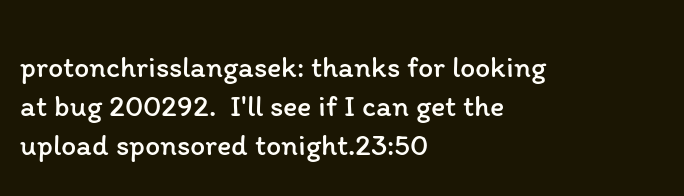protonchrisslangasek: thanks for looking at bug 200292.  I'll see if I can get the upload sponsored tonight.23:50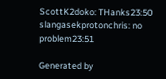ScottK2doko: THanks23:50
slangasekprotonchris: no problem23:51

Generated by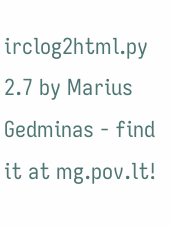irclog2html.py 2.7 by Marius Gedminas - find it at mg.pov.lt!